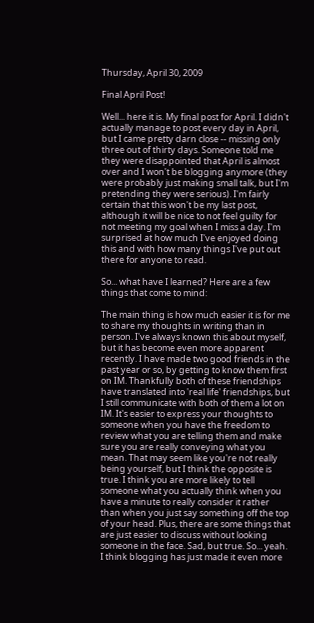Thursday, April 30, 2009

Final April Post!

Well... here it is. My final post for April. I didn't actually manage to post every day in April, but I came pretty darn close -- missing only three out of thirty days. Someone told me they were disappointed that April is almost over and I won't be blogging anymore (they were probably just making small talk, but I'm pretending they were serious). I'm fairly certain that this won't be my last post, although it will be nice to not feel guilty for not meeting my goal when I miss a day. I'm surprised at how much I've enjoyed doing this and with how many things I've put out there for anyone to read.

So... what have I learned? Here are a few things that come to mind:

The main thing is how much easier it is for me to share my thoughts in writing than in person. I've always known this about myself, but it has become even more apparent recently. I have made two good friends in the past year or so, by getting to know them first on IM. Thankfully both of these friendships have translated into 'real life' friendships, but I still communicate with both of them a lot on IM. It's easier to express your thoughts to someone when you have the freedom to review what you are telling them and make sure you are really conveying what you mean. That may seem like you're not really being yourself, but I think the opposite is true. I think you are more likely to tell someone what you actually think when you have a minute to really consider it rather than when you just say something off the top of your head. Plus, there are some things that are just easier to discuss without looking someone in the face. Sad, but true. So... yeah. I think blogging has just made it even more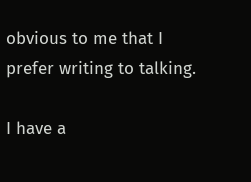obvious to me that I prefer writing to talking.

I have a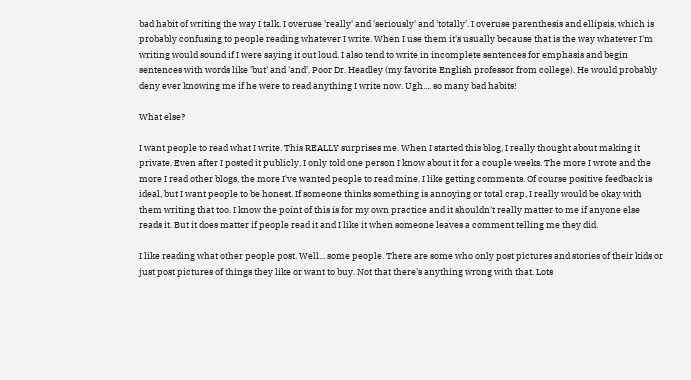bad habit of writing the way I talk. I overuse 'really' and 'seriously' and 'totally'. I overuse parenthesis and ellipsis, which is probably confusing to people reading whatever I write. When I use them it's usually because that is the way whatever I'm writing would sound if I were saying it out loud. I also tend to write in incomplete sentences for emphasis and begin sentences with words like 'but' and 'and'. Poor Dr. Headley (my favorite English professor from college). He would probably deny ever knowing me if he were to read anything I write now. Ugh.... so many bad habits!

What else?

I want people to read what I write. This REALLY surprises me. When I started this blog, I really thought about making it private. Even after I posted it publicly, I only told one person I know about it for a couple weeks. The more I wrote and the more I read other blogs, the more I've wanted people to read mine. I like getting comments. Of course positive feedback is ideal, but I want people to be honest. If someone thinks something is annoying or total crap, I really would be okay with them writing that too. I know the point of this is for my own practice and it shouldn't really matter to me if anyone else reads it. But it does matter if people read it and I like it when someone leaves a comment telling me they did.

I like reading what other people post. Well... some people. There are some who only post pictures and stories of their kids or just post pictures of things they like or want to buy. Not that there's anything wrong with that. Lots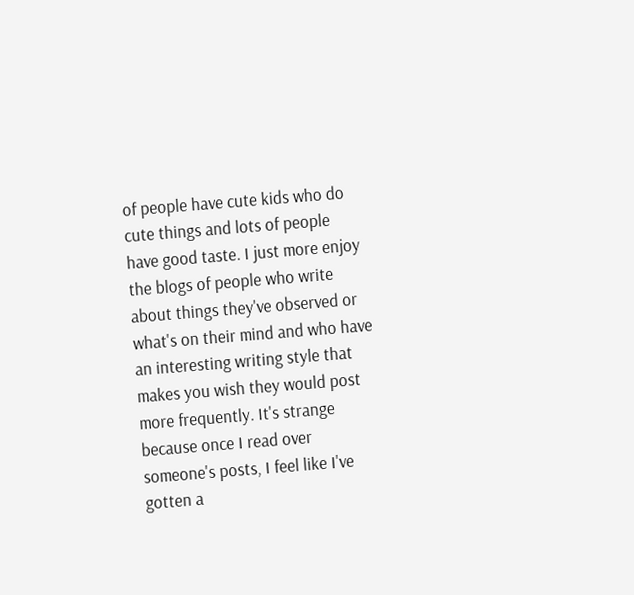of people have cute kids who do cute things and lots of people have good taste. I just more enjoy the blogs of people who write about things they've observed or what's on their mind and who have an interesting writing style that makes you wish they would post more frequently. It's strange because once I read over someone's posts, I feel like I've gotten a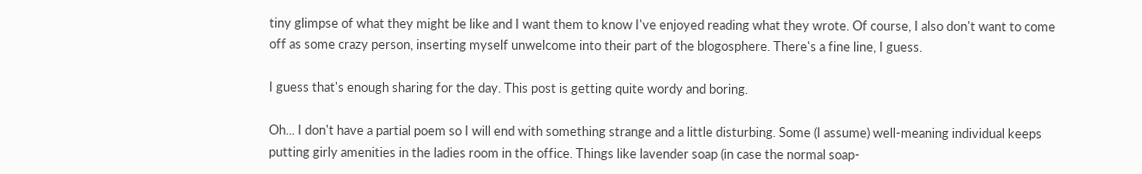tiny glimpse of what they might be like and I want them to know I've enjoyed reading what they wrote. Of course, I also don't want to come off as some crazy person, inserting myself unwelcome into their part of the blogosphere. There's a fine line, I guess.

I guess that's enough sharing for the day. This post is getting quite wordy and boring.

Oh... I don't have a partial poem so I will end with something strange and a little disturbing. Some (I assume) well-meaning individual keeps putting girly amenities in the ladies room in the office. Things like lavender soap (in case the normal soap-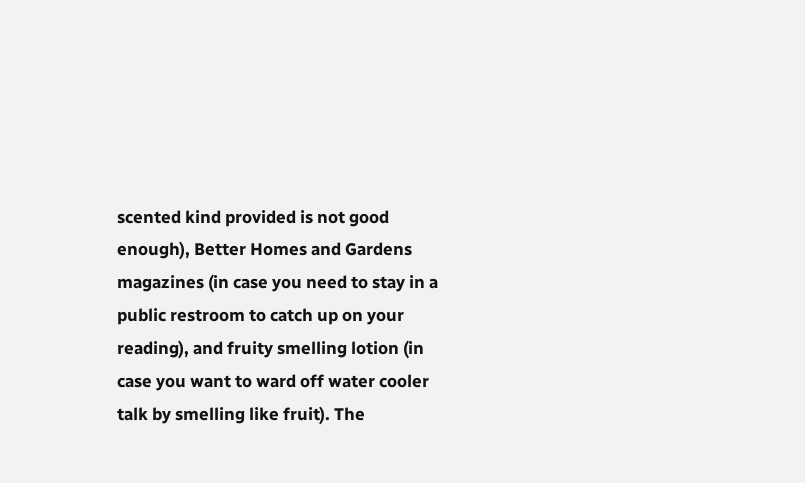scented kind provided is not good enough), Better Homes and Gardens magazines (in case you need to stay in a public restroom to catch up on your reading), and fruity smelling lotion (in case you want to ward off water cooler talk by smelling like fruit). The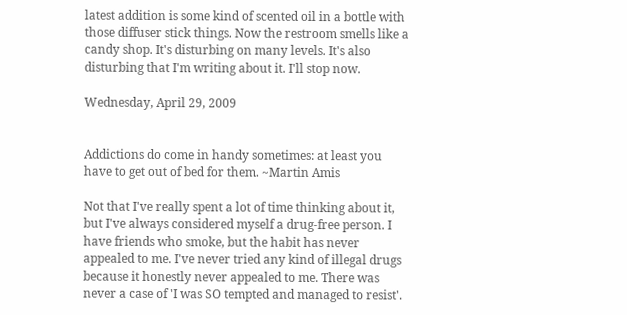latest addition is some kind of scented oil in a bottle with those diffuser stick things. Now the restroom smells like a candy shop. It's disturbing on many levels. It's also disturbing that I'm writing about it. I'll stop now.

Wednesday, April 29, 2009


Addictions do come in handy sometimes: at least you have to get out of bed for them. ~Martin Amis

Not that I've really spent a lot of time thinking about it, but I've always considered myself a drug-free person. I have friends who smoke, but the habit has never appealed to me. I've never tried any kind of illegal drugs because it honestly never appealed to me. There was never a case of 'I was SO tempted and managed to resist'.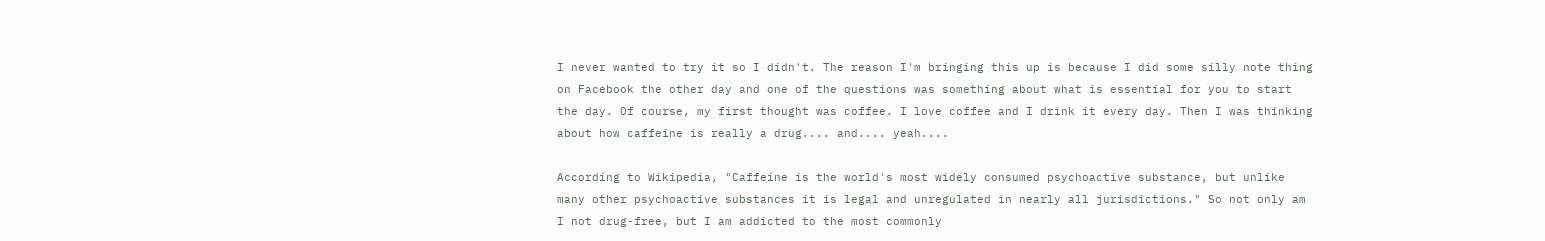I never wanted to try it so I didn't. The reason I'm bringing this up is because I did some silly note thing on Facebook the other day and one of the questions was something about what is essential for you to start the day. Of course, my first thought was coffee. I love coffee and I drink it every day. Then I was thinking about how caffeine is really a drug.... and.... yeah....

According to Wikipedia, "Caffeine is the world's most widely consumed psychoactive substance, but unlike many other psychoactive substances it is legal and unregulated in nearly all jurisdictions." So not only am I not drug-free, but I am addicted to the most commonly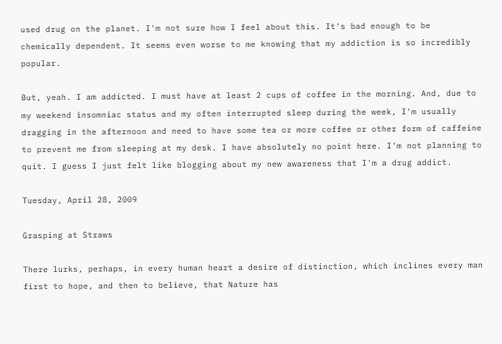used drug on the planet. I'm not sure how I feel about this. It's bad enough to be chemically dependent. It seems even worse to me knowing that my addiction is so incredibly popular.

But, yeah. I am addicted. I must have at least 2 cups of coffee in the morning. And, due to my weekend insomniac status and my often interrupted sleep during the week, I'm usually dragging in the afternoon and need to have some tea or more coffee or other form of caffeine to prevent me from sleeping at my desk. I have absolutely no point here. I'm not planning to quit. I guess I just felt like blogging about my new awareness that I'm a drug addict.

Tuesday, April 28, 2009

Grasping at Straws

There lurks, perhaps, in every human heart a desire of distinction, which inclines every man first to hope, and then to believe, that Nature has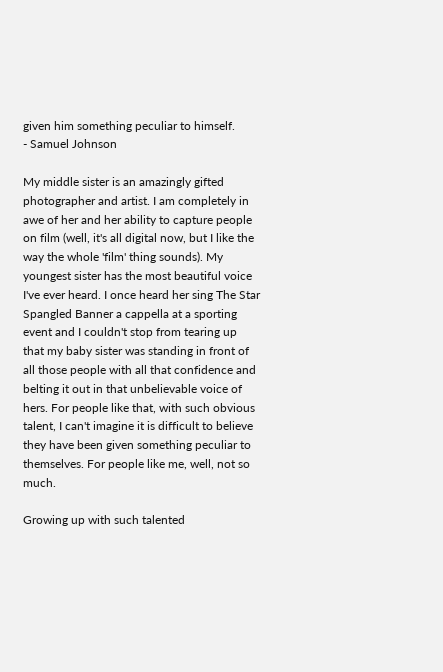given him something peculiar to himself.
- Samuel Johnson

My middle sister is an amazingly gifted photographer and artist. I am completely in awe of her and her ability to capture people on film (well, it's all digital now, but I like the way the whole 'film' thing sounds). My youngest sister has the most beautiful voice I've ever heard. I once heard her sing The Star Spangled Banner a cappella at a sporting event and I couldn't stop from tearing up that my baby sister was standing in front of all those people with all that confidence and belting it out in that unbelievable voice of hers. For people like that, with such obvious talent, I can't imagine it is difficult to believe they have been given something peculiar to themselves. For people like me, well, not so much.

Growing up with such talented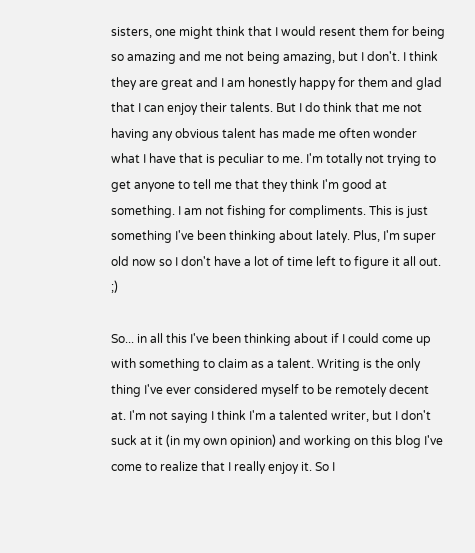sisters, one might think that I would resent them for being so amazing and me not being amazing, but I don't. I think they are great and I am honestly happy for them and glad that I can enjoy their talents. But I do think that me not having any obvious talent has made me often wonder what I have that is peculiar to me. I'm totally not trying to get anyone to tell me that they think I'm good at something. I am not fishing for compliments. This is just something I've been thinking about lately. Plus, I'm super old now so I don't have a lot of time left to figure it all out. ;)

So... in all this I've been thinking about if I could come up with something to claim as a talent. Writing is the only thing I've ever considered myself to be remotely decent at. I'm not saying I think I'm a talented writer, but I don't suck at it (in my own opinion) and working on this blog I've come to realize that I really enjoy it. So I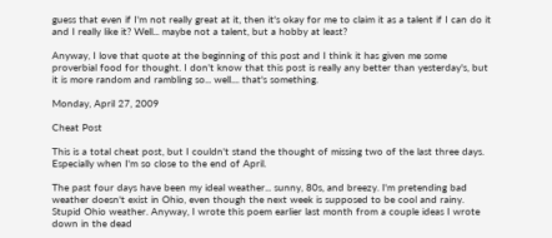guess that even if I'm not really great at it, then it's okay for me to claim it as a talent if I can do it and I really like it? Well... maybe not a talent, but a hobby at least?

Anyway, I love that quote at the beginning of this post and I think it has given me some proverbial food for thought. I don't know that this post is really any better than yesterday's, but it is more random and rambling so... well.... that's something.

Monday, April 27, 2009

Cheat Post

This is a total cheat post, but I couldn't stand the thought of missing two of the last three days. Especially when I'm so close to the end of April.

The past four days have been my ideal weather... sunny, 80s, and breezy. I'm pretending bad weather doesn't exist in Ohio, even though the next week is supposed to be cool and rainy. Stupid Ohio weather. Anyway, I wrote this poem earlier last month from a couple ideas I wrote down in the dead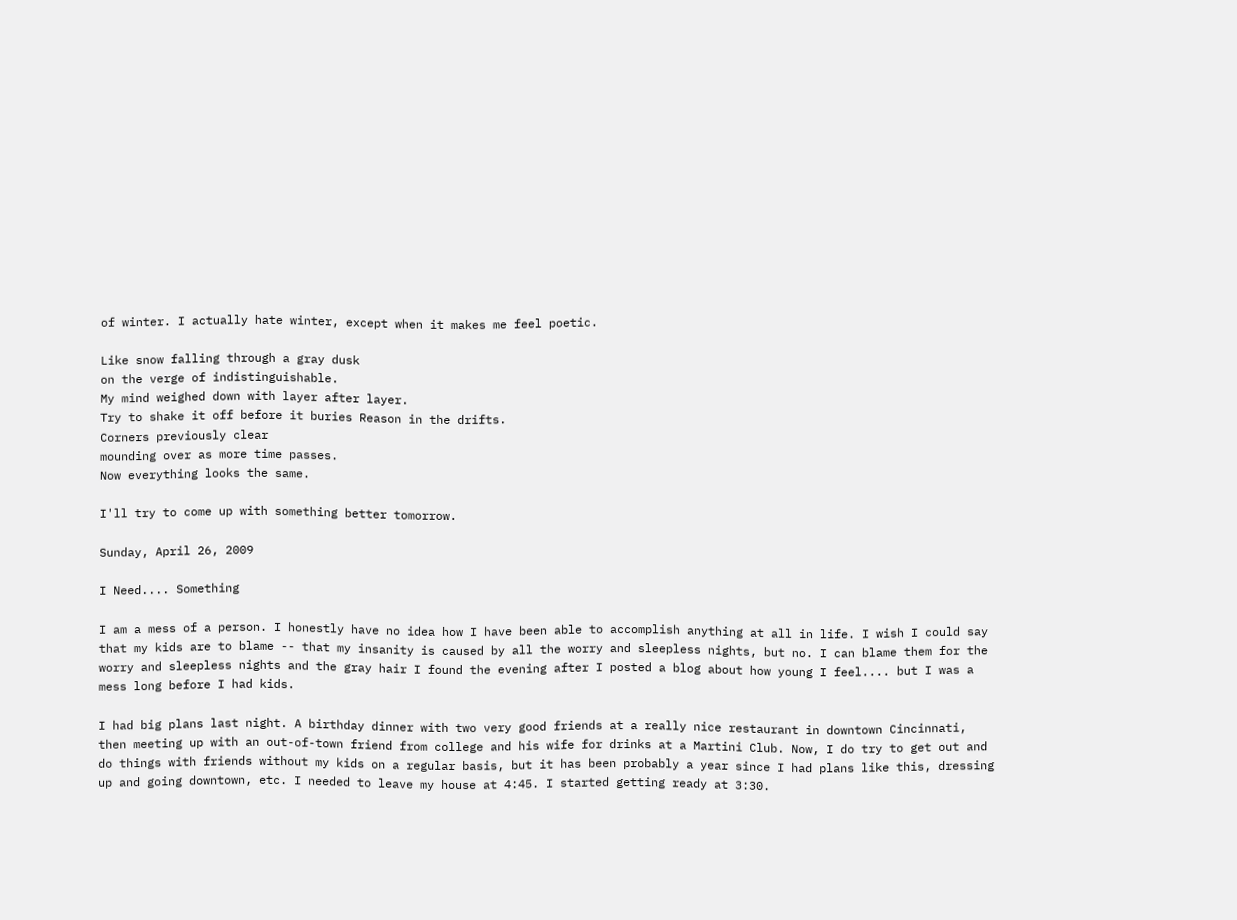of winter. I actually hate winter, except when it makes me feel poetic.

Like snow falling through a gray dusk
on the verge of indistinguishable.
My mind weighed down with layer after layer.
Try to shake it off before it buries Reason in the drifts.
Corners previously clear
mounding over as more time passes.
Now everything looks the same.

I'll try to come up with something better tomorrow.

Sunday, April 26, 2009

I Need.... Something

I am a mess of a person. I honestly have no idea how I have been able to accomplish anything at all in life. I wish I could say that my kids are to blame -- that my insanity is caused by all the worry and sleepless nights, but no. I can blame them for the worry and sleepless nights and the gray hair I found the evening after I posted a blog about how young I feel.... but I was a mess long before I had kids.

I had big plans last night. A birthday dinner with two very good friends at a really nice restaurant in downtown Cincinnati, then meeting up with an out-of-town friend from college and his wife for drinks at a Martini Club. Now, I do try to get out and do things with friends without my kids on a regular basis, but it has been probably a year since I had plans like this, dressing up and going downtown, etc. I needed to leave my house at 4:45. I started getting ready at 3:30.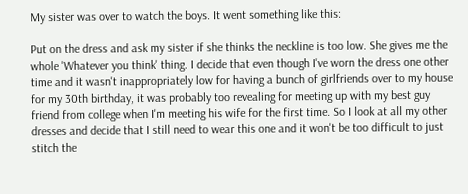My sister was over to watch the boys. It went something like this:

Put on the dress and ask my sister if she thinks the neckline is too low. She gives me the whole 'Whatever you think' thing. I decide that even though I've worn the dress one other time and it wasn't inappropriately low for having a bunch of girlfriends over to my house for my 30th birthday, it was probably too revealing for meeting up with my best guy friend from college when I'm meeting his wife for the first time. So I look at all my other dresses and decide that I still need to wear this one and it won't be too difficult to just stitch the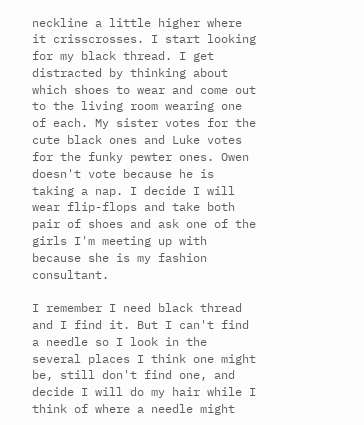neckline a little higher where it crisscrosses. I start looking for my black thread. I get distracted by thinking about which shoes to wear and come out to the living room wearing one of each. My sister votes for the cute black ones and Luke votes for the funky pewter ones. Owen doesn't vote because he is taking a nap. I decide I will wear flip-flops and take both pair of shoes and ask one of the girls I'm meeting up with because she is my fashion consultant.

I remember I need black thread and I find it. But I can't find a needle so I look in the several places I think one might be, still don't find one, and decide I will do my hair while I think of where a needle might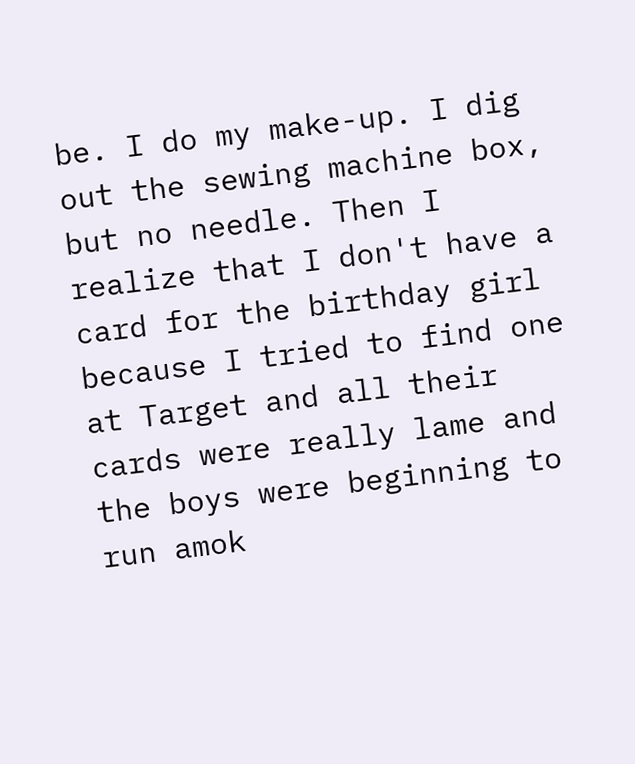be. I do my make-up. I dig out the sewing machine box, but no needle. Then I realize that I don't have a card for the birthday girl because I tried to find one at Target and all their cards were really lame and the boys were beginning to run amok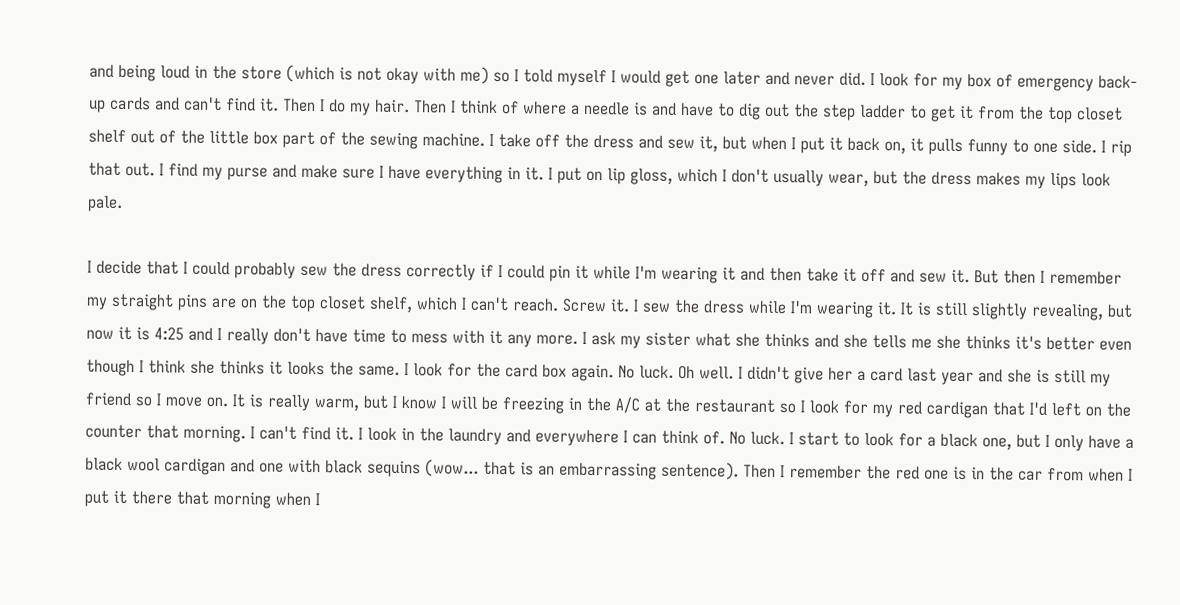and being loud in the store (which is not okay with me) so I told myself I would get one later and never did. I look for my box of emergency back-up cards and can't find it. Then I do my hair. Then I think of where a needle is and have to dig out the step ladder to get it from the top closet shelf out of the little box part of the sewing machine. I take off the dress and sew it, but when I put it back on, it pulls funny to one side. I rip that out. I find my purse and make sure I have everything in it. I put on lip gloss, which I don't usually wear, but the dress makes my lips look pale.

I decide that I could probably sew the dress correctly if I could pin it while I'm wearing it and then take it off and sew it. But then I remember my straight pins are on the top closet shelf, which I can't reach. Screw it. I sew the dress while I'm wearing it. It is still slightly revealing, but now it is 4:25 and I really don't have time to mess with it any more. I ask my sister what she thinks and she tells me she thinks it's better even though I think she thinks it looks the same. I look for the card box again. No luck. Oh well. I didn't give her a card last year and she is still my friend so I move on. It is really warm, but I know I will be freezing in the A/C at the restaurant so I look for my red cardigan that I'd left on the counter that morning. I can't find it. I look in the laundry and everywhere I can think of. No luck. I start to look for a black one, but I only have a black wool cardigan and one with black sequins (wow... that is an embarrassing sentence). Then I remember the red one is in the car from when I put it there that morning when I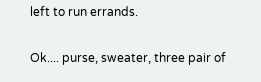left to run errands.

Ok.... purse, sweater, three pair of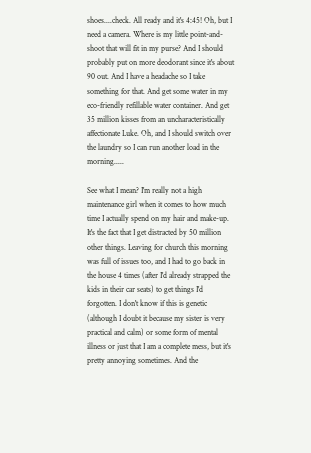shoes....check. All ready and it's 4:45! Oh, but I need a camera. Where is my little point-and-shoot that will fit in my purse? And I should probably put on more deodorant since it's about 90 out. And I have a headache so I take something for that. And get some water in my eco-friendly refillable water container. And get 35 million kisses from an uncharacteristically affectionate Luke. Oh, and I should switch over the laundry so I can run another load in the morning.....

See what I mean? I'm really not a high maintenance girl when it comes to how much time I actually spend on my hair and make-up. It's the fact that I get distracted by 50 million other things. Leaving for church this morning was full of issues too, and I had to go back in the house 4 times (after I'd already strapped the kids in their car seats) to get things I'd forgotten. I don't know if this is genetic (although I doubt it because my sister is very practical and calm) or some form of mental illness or just that I am a complete mess, but it's pretty annoying sometimes. And the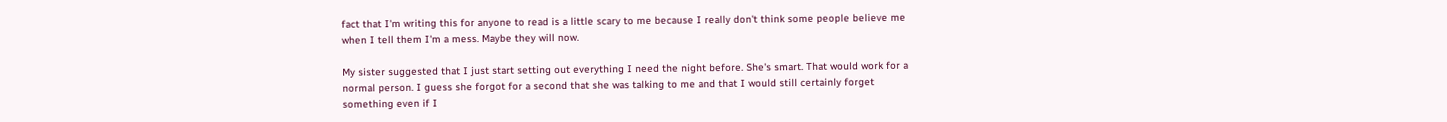fact that I'm writing this for anyone to read is a little scary to me because I really don't think some people believe me when I tell them I'm a mess. Maybe they will now.

My sister suggested that I just start setting out everything I need the night before. She's smart. That would work for a normal person. I guess she forgot for a second that she was talking to me and that I would still certainly forget something even if I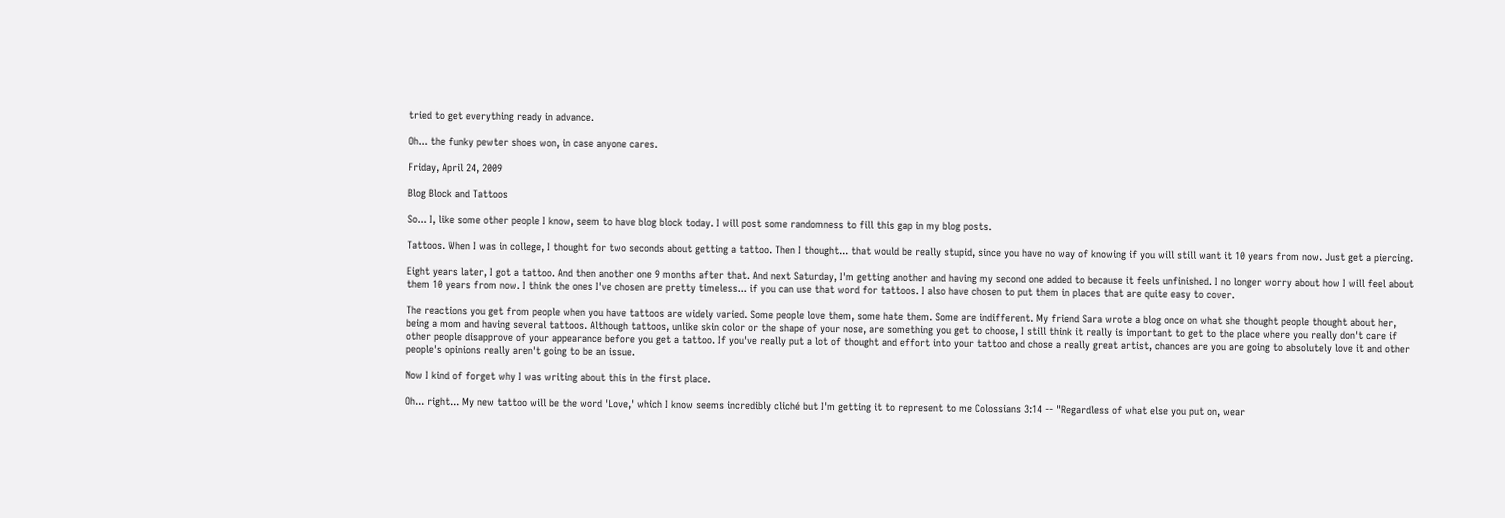tried to get everything ready in advance.

Oh... the funky pewter shoes won, in case anyone cares.

Friday, April 24, 2009

Blog Block and Tattoos

So... I, like some other people I know, seem to have blog block today. I will post some randomness to fill this gap in my blog posts.

Tattoos. When I was in college, I thought for two seconds about getting a tattoo. Then I thought... that would be really stupid, since you have no way of knowing if you will still want it 10 years from now. Just get a piercing.

Eight years later, I got a tattoo. And then another one 9 months after that. And next Saturday, I'm getting another and having my second one added to because it feels unfinished. I no longer worry about how I will feel about them 10 years from now. I think the ones I've chosen are pretty timeless... if you can use that word for tattoos. I also have chosen to put them in places that are quite easy to cover.

The reactions you get from people when you have tattoos are widely varied. Some people love them, some hate them. Some are indifferent. My friend Sara wrote a blog once on what she thought people thought about her, being a mom and having several tattoos. Although tattoos, unlike skin color or the shape of your nose, are something you get to choose, I still think it really is important to get to the place where you really don't care if other people disapprove of your appearance before you get a tattoo. If you've really put a lot of thought and effort into your tattoo and chose a really great artist, chances are you are going to absolutely love it and other people's opinions really aren't going to be an issue.

Now I kind of forget why I was writing about this in the first place.

Oh... right... My new tattoo will be the word 'Love,' which I know seems incredibly cliché but I'm getting it to represent to me Colossians 3:14 -- "Regardless of what else you put on, wear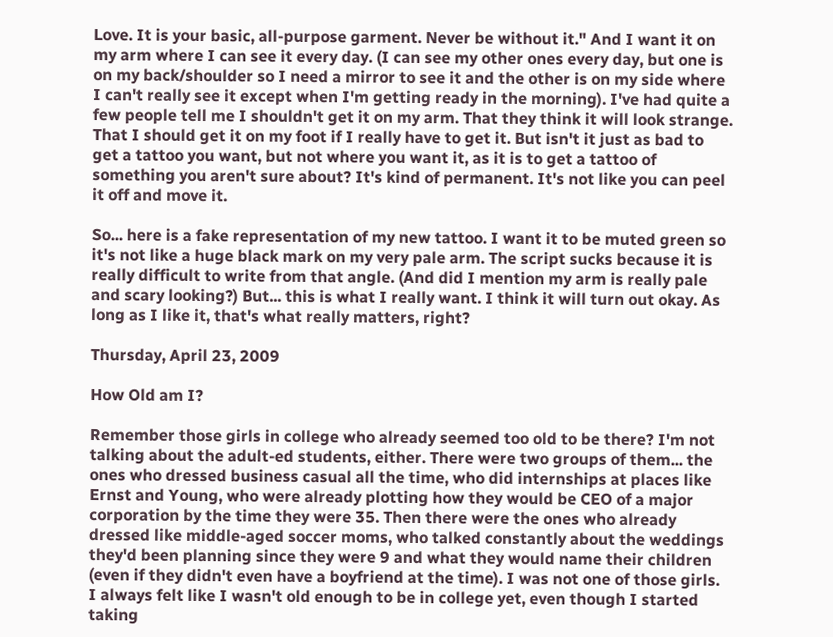Love. It is your basic, all-purpose garment. Never be without it." And I want it on my arm where I can see it every day. (I can see my other ones every day, but one is on my back/shoulder so I need a mirror to see it and the other is on my side where I can't really see it except when I'm getting ready in the morning). I've had quite a few people tell me I shouldn't get it on my arm. That they think it will look strange. That I should get it on my foot if I really have to get it. But isn't it just as bad to get a tattoo you want, but not where you want it, as it is to get a tattoo of something you aren't sure about? It's kind of permanent. It's not like you can peel it off and move it.

So... here is a fake representation of my new tattoo. I want it to be muted green so it's not like a huge black mark on my very pale arm. The script sucks because it is really difficult to write from that angle. (And did I mention my arm is really pale and scary looking?) But... this is what I really want. I think it will turn out okay. As long as I like it, that's what really matters, right?

Thursday, April 23, 2009

How Old am I?

Remember those girls in college who already seemed too old to be there? I'm not talking about the adult-ed students, either. There were two groups of them... the ones who dressed business casual all the time, who did internships at places like Ernst and Young, who were already plotting how they would be CEO of a major corporation by the time they were 35. Then there were the ones who already dressed like middle-aged soccer moms, who talked constantly about the weddings they'd been planning since they were 9 and what they would name their children (even if they didn't even have a boyfriend at the time). I was not one of those girls. I always felt like I wasn't old enough to be in college yet, even though I started taking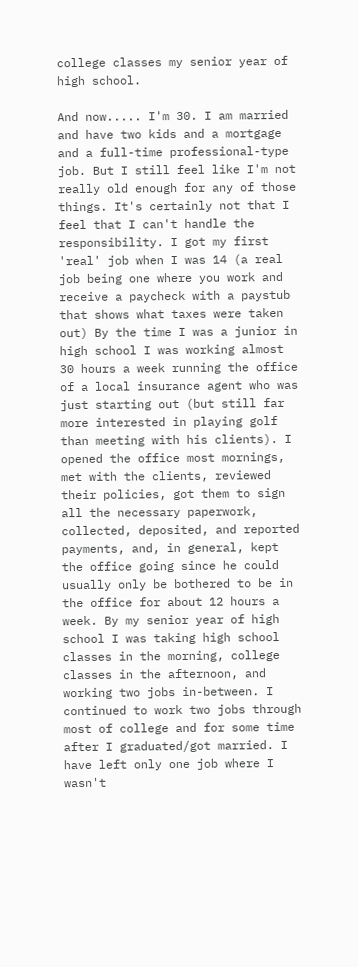college classes my senior year of high school.

And now..... I'm 30. I am married and have two kids and a mortgage and a full-time professional-type job. But I still feel like I'm not really old enough for any of those things. It's certainly not that I feel that I can't handle the responsibility. I got my first 'real' job when I was 14 (a real job being one where you work and receive a paycheck with a paystub that shows what taxes were taken out) By the time I was a junior in high school I was working almost 30 hours a week running the office of a local insurance agent who was just starting out (but still far more interested in playing golf than meeting with his clients). I opened the office most mornings, met with the clients, reviewed their policies, got them to sign all the necessary paperwork, collected, deposited, and reported payments, and, in general, kept the office going since he could usually only be bothered to be in the office for about 12 hours a week. By my senior year of high school I was taking high school classes in the morning, college classes in the afternoon, and working two jobs in-between. I continued to work two jobs through most of college and for some time after I graduated/got married. I have left only one job where I wasn't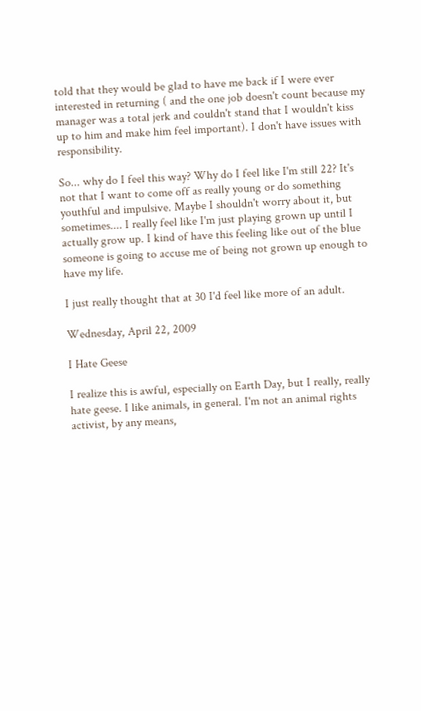told that they would be glad to have me back if I were ever interested in returning ( and the one job doesn't count because my manager was a total jerk and couldn't stand that I wouldn't kiss up to him and make him feel important). I don't have issues with responsibility.

So... why do I feel this way? Why do I feel like I'm still 22? It's not that I want to come off as really young or do something youthful and impulsive. Maybe I shouldn't worry about it, but sometimes.... I really feel like I'm just playing grown up until I actually grow up. I kind of have this feeling like out of the blue someone is going to accuse me of being not grown up enough to have my life.

I just really thought that at 30 I'd feel like more of an adult.

Wednesday, April 22, 2009

I Hate Geese

I realize this is awful, especially on Earth Day, but I really, really hate geese. I like animals, in general. I'm not an animal rights activist, by any means,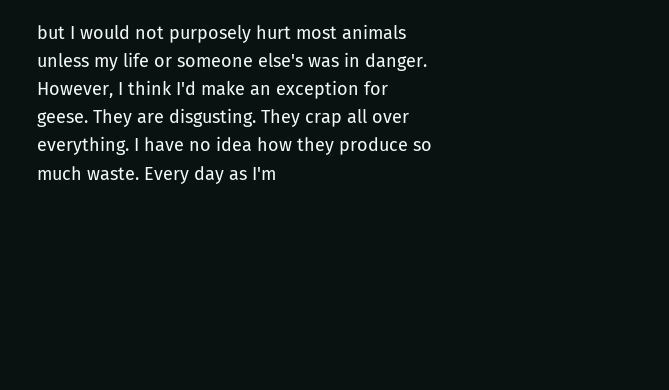but I would not purposely hurt most animals unless my life or someone else's was in danger. However, I think I'd make an exception for geese. They are disgusting. They crap all over everything. I have no idea how they produce so much waste. Every day as I'm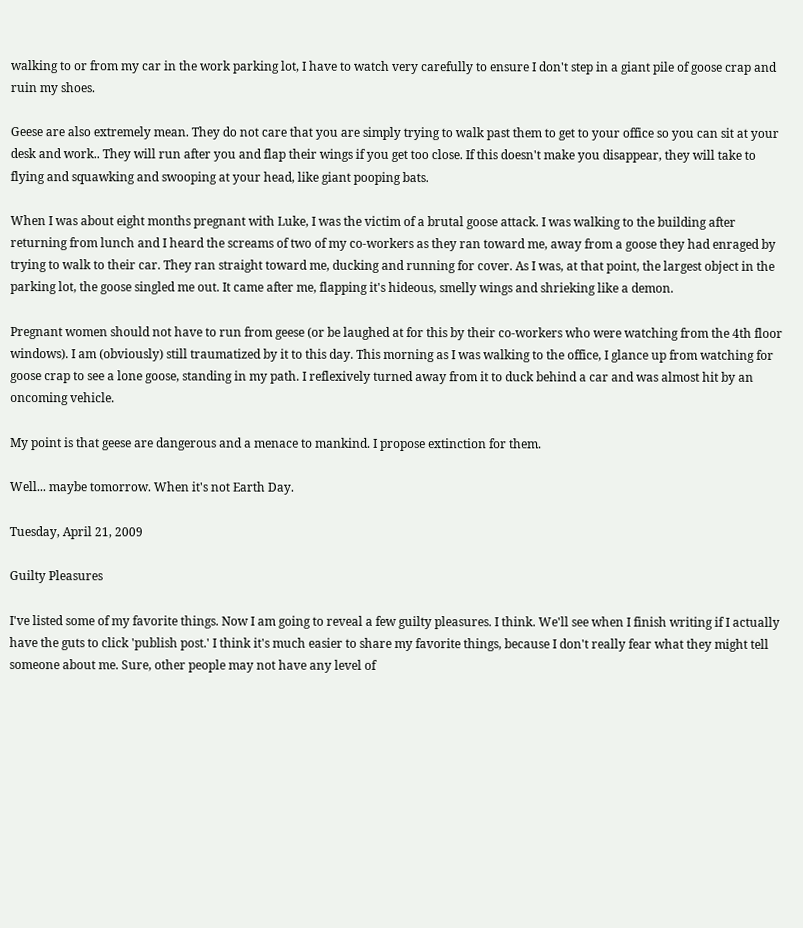walking to or from my car in the work parking lot, I have to watch very carefully to ensure I don't step in a giant pile of goose crap and ruin my shoes.

Geese are also extremely mean. They do not care that you are simply trying to walk past them to get to your office so you can sit at your desk and work.. They will run after you and flap their wings if you get too close. If this doesn't make you disappear, they will take to flying and squawking and swooping at your head, like giant pooping bats.

When I was about eight months pregnant with Luke, I was the victim of a brutal goose attack. I was walking to the building after returning from lunch and I heard the screams of two of my co-workers as they ran toward me, away from a goose they had enraged by trying to walk to their car. They ran straight toward me, ducking and running for cover. As I was, at that point, the largest object in the parking lot, the goose singled me out. It came after me, flapping it's hideous, smelly wings and shrieking like a demon.

Pregnant women should not have to run from geese (or be laughed at for this by their co-workers who were watching from the 4th floor windows). I am (obviously) still traumatized by it to this day. This morning as I was walking to the office, I glance up from watching for goose crap to see a lone goose, standing in my path. I reflexively turned away from it to duck behind a car and was almost hit by an oncoming vehicle.

My point is that geese are dangerous and a menace to mankind. I propose extinction for them.

Well... maybe tomorrow. When it's not Earth Day.

Tuesday, April 21, 2009

Guilty Pleasures

I've listed some of my favorite things. Now I am going to reveal a few guilty pleasures. I think. We'll see when I finish writing if I actually have the guts to click 'publish post.' I think it's much easier to share my favorite things, because I don't really fear what they might tell someone about me. Sure, other people may not have any level of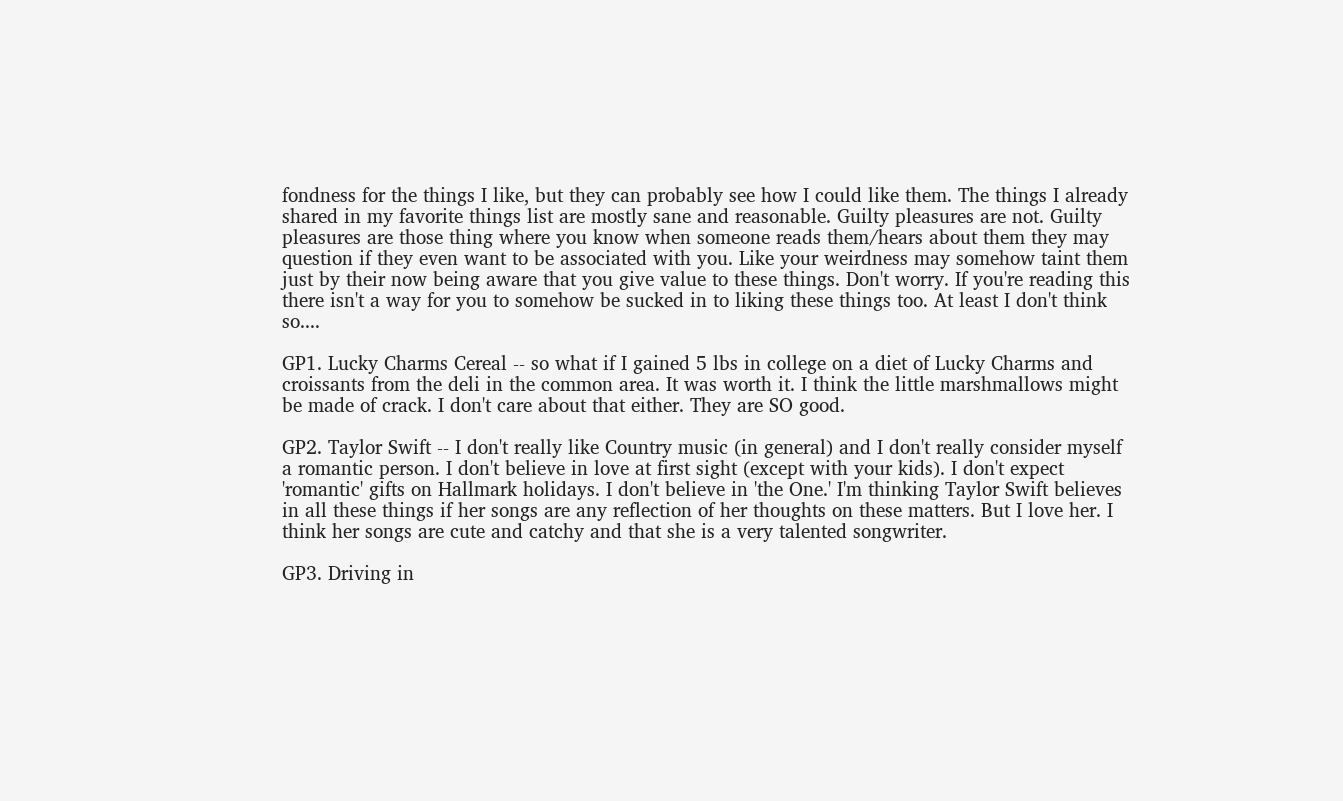fondness for the things I like, but they can probably see how I could like them. The things I already shared in my favorite things list are mostly sane and reasonable. Guilty pleasures are not. Guilty pleasures are those thing where you know when someone reads them/hears about them they may question if they even want to be associated with you. Like your weirdness may somehow taint them just by their now being aware that you give value to these things. Don't worry. If you're reading this there isn't a way for you to somehow be sucked in to liking these things too. At least I don't think so....

GP1. Lucky Charms Cereal -- so what if I gained 5 lbs in college on a diet of Lucky Charms and croissants from the deli in the common area. It was worth it. I think the little marshmallows might be made of crack. I don't care about that either. They are SO good.

GP2. Taylor Swift -- I don't really like Country music (in general) and I don't really consider myself a romantic person. I don't believe in love at first sight (except with your kids). I don't expect 'romantic' gifts on Hallmark holidays. I don't believe in 'the One.' I'm thinking Taylor Swift believes in all these things if her songs are any reflection of her thoughts on these matters. But I love her. I think her songs are cute and catchy and that she is a very talented songwriter.

GP3. Driving in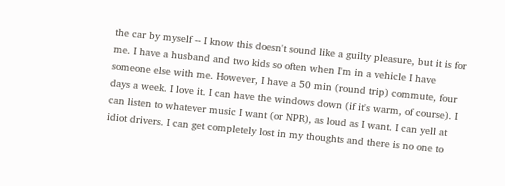the car by myself -- I know this doesn't sound like a guilty pleasure, but it is for me. I have a husband and two kids so often when I'm in a vehicle I have someone else with me. However, I have a 50 min (round trip) commute, four days a week. I love it. I can have the windows down (if it's warm, of course). I can listen to whatever music I want (or NPR), as loud as I want. I can yell at idiot drivers. I can get completely lost in my thoughts and there is no one to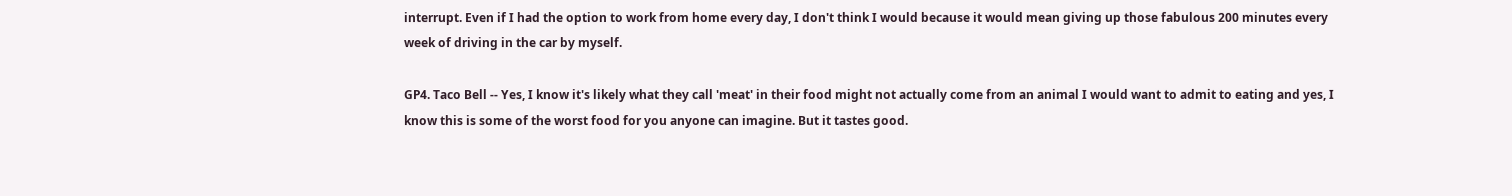interrupt. Even if I had the option to work from home every day, I don't think I would because it would mean giving up those fabulous 200 minutes every week of driving in the car by myself.

GP4. Taco Bell -- Yes, I know it's likely what they call 'meat' in their food might not actually come from an animal I would want to admit to eating and yes, I know this is some of the worst food for you anyone can imagine. But it tastes good.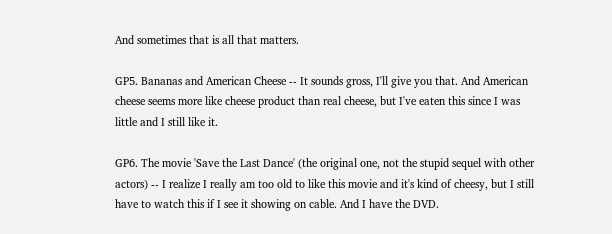And sometimes that is all that matters.

GP5. Bananas and American Cheese -- It sounds gross, I'll give you that. And American cheese seems more like cheese product than real cheese, but I've eaten this since I was little and I still like it.

GP6. The movie 'Save the Last Dance' (the original one, not the stupid sequel with other actors) -- I realize I really am too old to like this movie and it's kind of cheesy, but I still have to watch this if I see it showing on cable. And I have the DVD.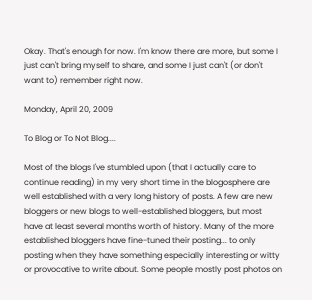Okay. That's enough for now. I'm know there are more, but some I just can't bring myself to share, and some I just can't (or don't want to) remember right now.

Monday, April 20, 2009

To Blog or To Not Blog....

Most of the blogs I've stumbled upon (that I actually care to continue reading) in my very short time in the blogosphere are well established with a very long history of posts. A few are new bloggers or new blogs to well-established bloggers, but most have at least several months worth of history. Many of the more established bloggers have fine-tuned their posting... to only posting when they have something especially interesting or witty or provocative to write about. Some people mostly post photos on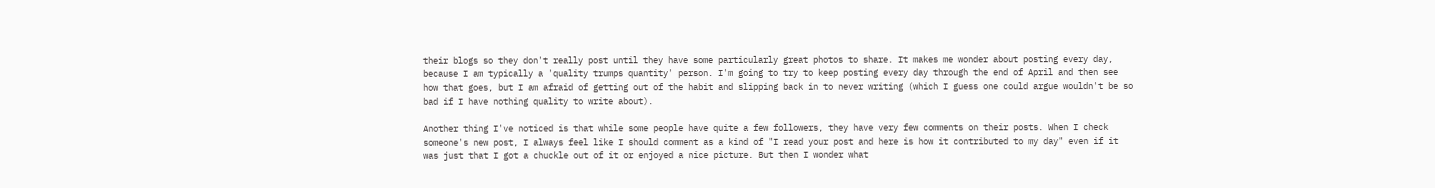their blogs so they don't really post until they have some particularly great photos to share. It makes me wonder about posting every day, because I am typically a 'quality trumps quantity' person. I'm going to try to keep posting every day through the end of April and then see how that goes, but I am afraid of getting out of the habit and slipping back in to never writing (which I guess one could argue wouldn't be so bad if I have nothing quality to write about).

Another thing I've noticed is that while some people have quite a few followers, they have very few comments on their posts. When I check someone's new post, I always feel like I should comment as a kind of "I read your post and here is how it contributed to my day" even if it was just that I got a chuckle out of it or enjoyed a nice picture. But then I wonder what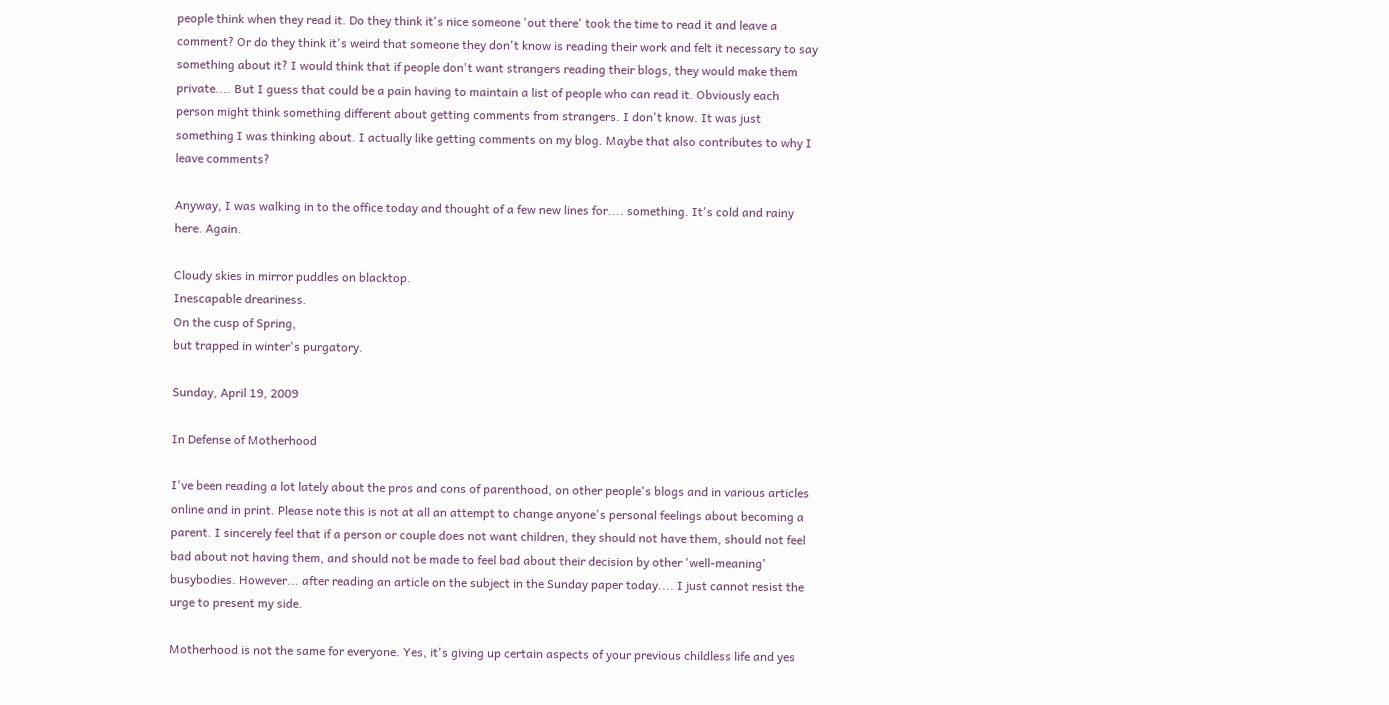people think when they read it. Do they think it's nice someone 'out there' took the time to read it and leave a comment? Or do they think it's weird that someone they don't know is reading their work and felt it necessary to say something about it? I would think that if people don't want strangers reading their blogs, they would make them private.... But I guess that could be a pain having to maintain a list of people who can read it. Obviously each person might think something different about getting comments from strangers. I don't know. It was just something I was thinking about. I actually like getting comments on my blog. Maybe that also contributes to why I leave comments?

Anyway, I was walking in to the office today and thought of a few new lines for.... something. It's cold and rainy here. Again.

Cloudy skies in mirror puddles on blacktop.
Inescapable dreariness.
On the cusp of Spring,
but trapped in winter's purgatory.

Sunday, April 19, 2009

In Defense of Motherhood

I've been reading a lot lately about the pros and cons of parenthood, on other people's blogs and in various articles online and in print. Please note this is not at all an attempt to change anyone's personal feelings about becoming a parent. I sincerely feel that if a person or couple does not want children, they should not have them, should not feel bad about not having them, and should not be made to feel bad about their decision by other 'well-meaning' busybodies. However... after reading an article on the subject in the Sunday paper today.... I just cannot resist the urge to present my side.

Motherhood is not the same for everyone. Yes, it's giving up certain aspects of your previous childless life and yes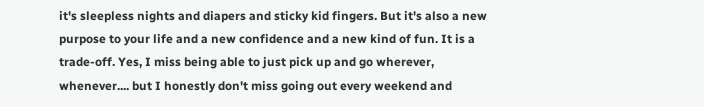it's sleepless nights and diapers and sticky kid fingers. But it's also a new purpose to your life and a new confidence and a new kind of fun. It is a trade-off. Yes, I miss being able to just pick up and go wherever, whenever.... but I honestly don't miss going out every weekend and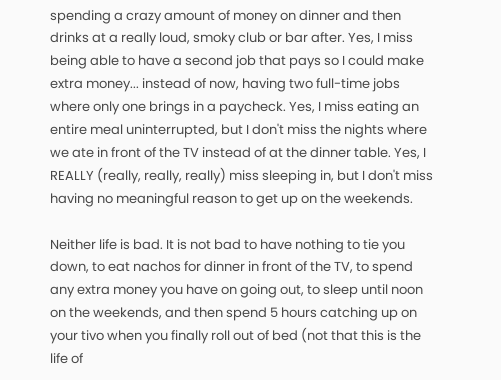spending a crazy amount of money on dinner and then drinks at a really loud, smoky club or bar after. Yes, I miss being able to have a second job that pays so I could make extra money... instead of now, having two full-time jobs where only one brings in a paycheck. Yes, I miss eating an entire meal uninterrupted, but I don't miss the nights where we ate in front of the TV instead of at the dinner table. Yes, I REALLY (really, really, really) miss sleeping in, but I don't miss having no meaningful reason to get up on the weekends.

Neither life is bad. It is not bad to have nothing to tie you down, to eat nachos for dinner in front of the TV, to spend any extra money you have on going out, to sleep until noon on the weekends, and then spend 5 hours catching up on your tivo when you finally roll out of bed (not that this is the life of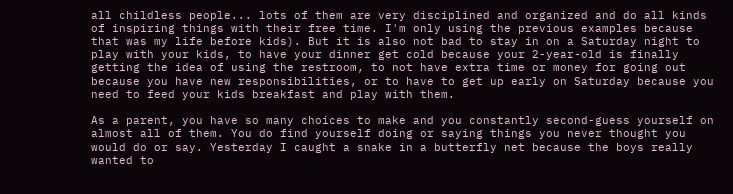all childless people... lots of them are very disciplined and organized and do all kinds of inspiring things with their free time. I'm only using the previous examples because that was my life before kids). But it is also not bad to stay in on a Saturday night to play with your kids, to have your dinner get cold because your 2-year-old is finally getting the idea of using the restroom, to not have extra time or money for going out because you have new responsibilities, or to have to get up early on Saturday because you need to feed your kids breakfast and play with them.

As a parent, you have so many choices to make and you constantly second-guess yourself on almost all of them. You do find yourself doing or saying things you never thought you would do or say. Yesterday I caught a snake in a butterfly net because the boys really wanted to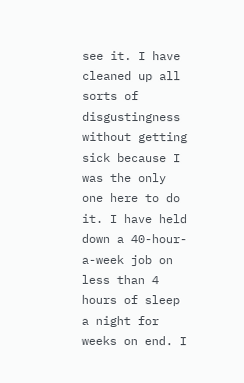see it. I have cleaned up all sorts of disgustingness without getting sick because I was the only one here to do it. I have held down a 40-hour-a-week job on less than 4 hours of sleep a night for weeks on end. I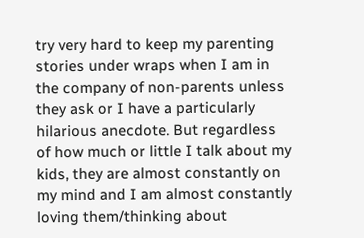try very hard to keep my parenting stories under wraps when I am in the company of non-parents unless they ask or I have a particularly hilarious anecdote. But regardless of how much or little I talk about my kids, they are almost constantly on my mind and I am almost constantly loving them/thinking about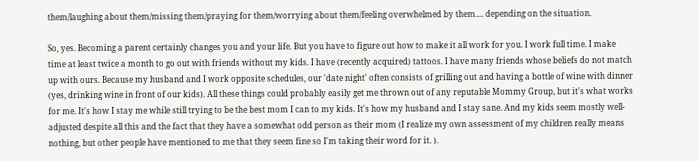them/laughing about them/missing them/praying for them/worrying about them/feeling overwhelmed by them.... depending on the situation.

So, yes. Becoming a parent certainly changes you and your life. But you have to figure out how to make it all work for you. I work full time. I make time at least twice a month to go out with friends without my kids. I have (recently acquired) tattoos. I have many friends whose beliefs do not match up with ours. Because my husband and I work opposite schedules, our 'date night' often consists of grilling out and having a bottle of wine with dinner (yes, drinking wine in front of our kids). All these things could probably easily get me thrown out of any reputable Mommy Group, but it's what works for me. It's how I stay me while still trying to be the best mom I can to my kids. It's how my husband and I stay sane. And my kids seem mostly well-adjusted despite all this and the fact that they have a somewhat odd person as their mom (I realize my own assessment of my children really means nothing, but other people have mentioned to me that they seem fine so I'm taking their word for it. ).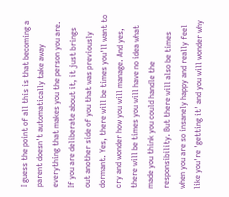I guess the point of all this is that becoming a parent doesn't automatically take away everything that makes you the person you are. If you are deliberate about it, it just brings out another side of you that was previously dormant. Yes, there will be times you'll want to cry and wonder how you will manage. And yes, there will be times you will have no idea what made you think you could handle the responsibility. But there will also be times when you are so insanely happy and really feel like you're 'getting it' and you will wonder why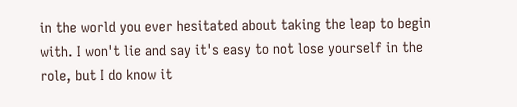in the world you ever hesitated about taking the leap to begin with. I won't lie and say it's easy to not lose yourself in the role, but I do know it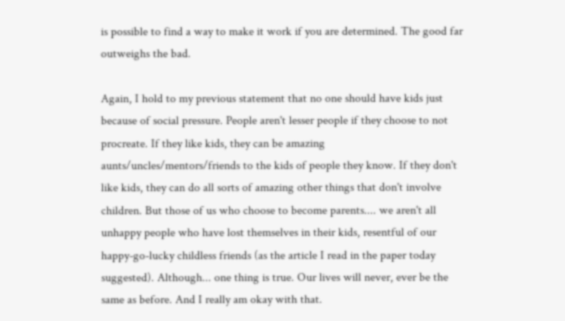is possible to find a way to make it work if you are determined. The good far outweighs the bad.

Again, I hold to my previous statement that no one should have kids just because of social pressure. People aren't lesser people if they choose to not procreate. If they like kids, they can be amazing aunts/uncles/mentors/friends to the kids of people they know. If they don't like kids, they can do all sorts of amazing other things that don't involve children. But those of us who choose to become parents.... we aren't all unhappy people who have lost themselves in their kids, resentful of our happy-go-lucky childless friends (as the article I read in the paper today suggested). Although... one thing is true. Our lives will never, ever be the same as before. And I really am okay with that.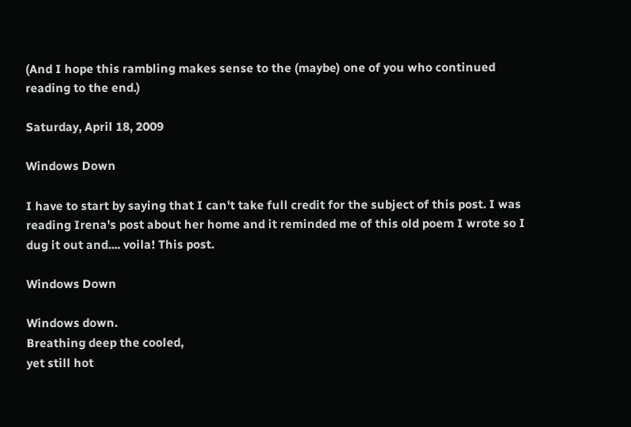(And I hope this rambling makes sense to the (maybe) one of you who continued reading to the end.)

Saturday, April 18, 2009

Windows Down

I have to start by saying that I can't take full credit for the subject of this post. I was reading Irena's post about her home and it reminded me of this old poem I wrote so I dug it out and.... voila! This post.

Windows Down

Windows down.
Breathing deep the cooled,
yet still hot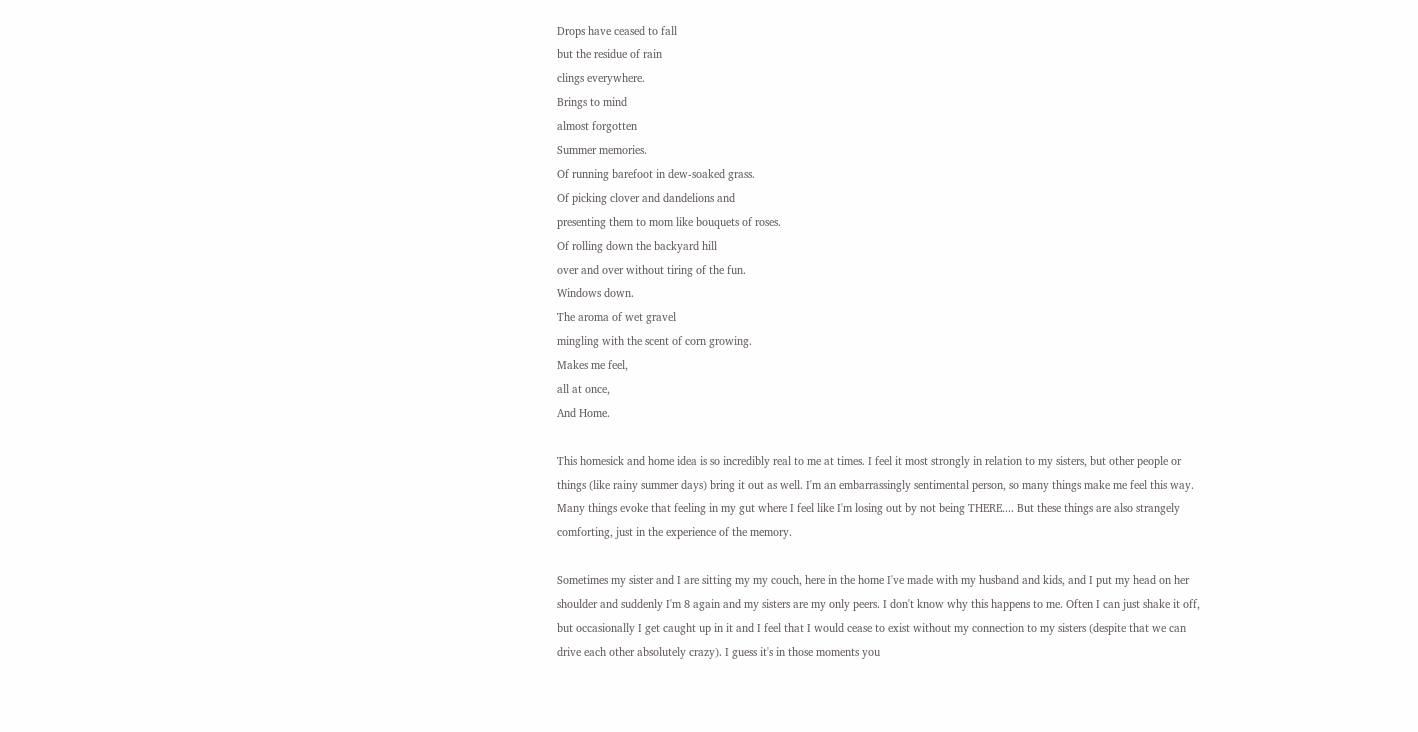Drops have ceased to fall
but the residue of rain
clings everywhere.
Brings to mind
almost forgotten
Summer memories.
Of running barefoot in dew-soaked grass.
Of picking clover and dandelions and
presenting them to mom like bouquets of roses.
Of rolling down the backyard hill
over and over without tiring of the fun.
Windows down.
The aroma of wet gravel
mingling with the scent of corn growing.
Makes me feel,
all at once,
And Home.

This homesick and home idea is so incredibly real to me at times. I feel it most strongly in relation to my sisters, but other people or things (like rainy summer days) bring it out as well. I'm an embarrassingly sentimental person, so many things make me feel this way. Many things evoke that feeling in my gut where I feel like I'm losing out by not being THERE.... But these things are also strangely comforting, just in the experience of the memory.

Sometimes my sister and I are sitting my my couch, here in the home I've made with my husband and kids, and I put my head on her shoulder and suddenly I'm 8 again and my sisters are my only peers. I don't know why this happens to me. Often I can just shake it off, but occasionally I get caught up in it and I feel that I would cease to exist without my connection to my sisters (despite that we can drive each other absolutely crazy). I guess it's in those moments you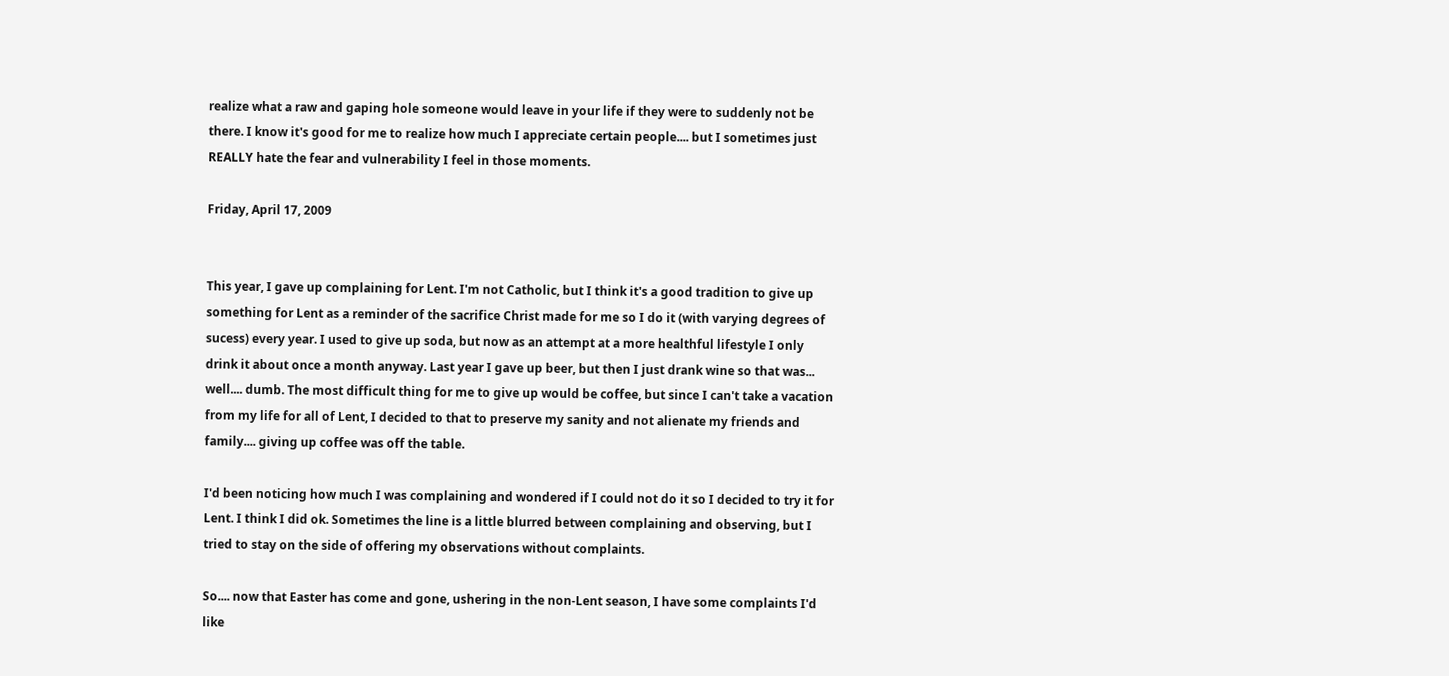realize what a raw and gaping hole someone would leave in your life if they were to suddenly not be there. I know it's good for me to realize how much I appreciate certain people.... but I sometimes just REALLY hate the fear and vulnerability I feel in those moments.

Friday, April 17, 2009


This year, I gave up complaining for Lent. I'm not Catholic, but I think it's a good tradition to give up something for Lent as a reminder of the sacrifice Christ made for me so I do it (with varying degrees of sucess) every year. I used to give up soda, but now as an attempt at a more healthful lifestyle I only drink it about once a month anyway. Last year I gave up beer, but then I just drank wine so that was... well.... dumb. The most difficult thing for me to give up would be coffee, but since I can't take a vacation from my life for all of Lent, I decided to that to preserve my sanity and not alienate my friends and family.... giving up coffee was off the table.

I'd been noticing how much I was complaining and wondered if I could not do it so I decided to try it for Lent. I think I did ok. Sometimes the line is a little blurred between complaining and observing, but I tried to stay on the side of offering my observations without complaints.

So.... now that Easter has come and gone, ushering in the non-Lent season, I have some complaints I'd like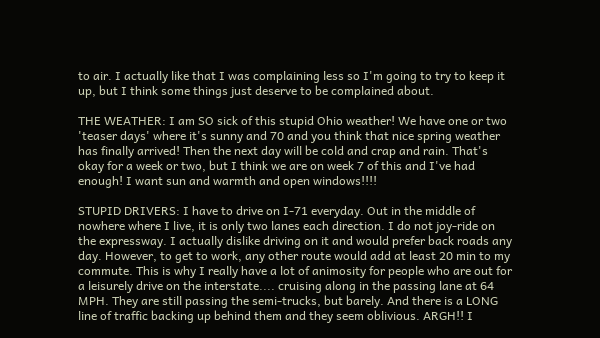to air. I actually like that I was complaining less so I'm going to try to keep it up, but I think some things just deserve to be complained about.

THE WEATHER: I am SO sick of this stupid Ohio weather! We have one or two 'teaser days' where it's sunny and 70 and you think that nice spring weather has finally arrived! Then the next day will be cold and crap and rain. That's okay for a week or two, but I think we are on week 7 of this and I've had enough! I want sun and warmth and open windows!!!!

STUPID DRIVERS: I have to drive on I-71 everyday. Out in the middle of nowhere where I live, it is only two lanes each direction. I do not joy-ride on the expressway. I actually dislike driving on it and would prefer back roads any day. However, to get to work, any other route would add at least 20 min to my commute. This is why I really have a lot of animosity for people who are out for a leisurely drive on the interstate.... cruising along in the passing lane at 64 MPH. They are still passing the semi-trucks, but barely. And there is a LONG line of traffic backing up behind them and they seem oblivious. ARGH!! I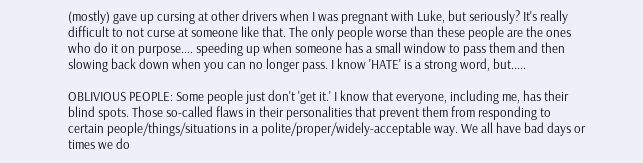(mostly) gave up cursing at other drivers when I was pregnant with Luke, but seriously? It's really difficult to not curse at someone like that. The only people worse than these people are the ones who do it on purpose.... speeding up when someone has a small window to pass them and then slowing back down when you can no longer pass. I know 'HATE' is a strong word, but.....

OBLIVIOUS PEOPLE: Some people just don't 'get it.' I know that everyone, including me, has their blind spots. Those so-called flaws in their personalities that prevent them from responding to certain people/things/situations in a polite/proper/widely-acceptable way. We all have bad days or times we do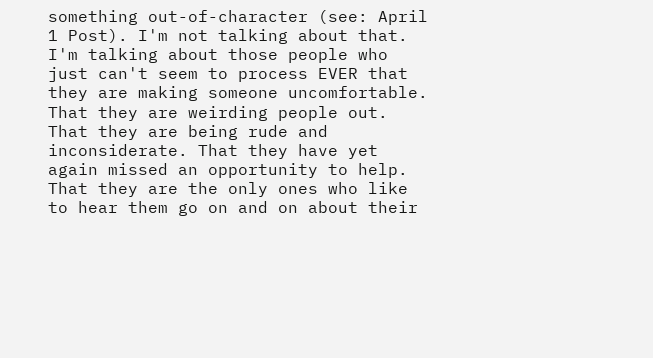something out-of-character (see: April 1 Post). I'm not talking about that. I'm talking about those people who just can't seem to process EVER that they are making someone uncomfortable. That they are weirding people out. That they are being rude and inconsiderate. That they have yet again missed an opportunity to help. That they are the only ones who like to hear them go on and on about their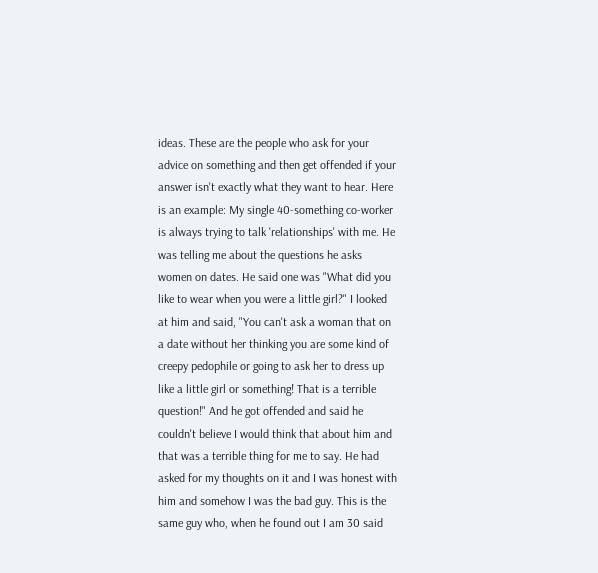ideas. These are the people who ask for your advice on something and then get offended if your answer isn't exactly what they want to hear. Here is an example: My single 40-something co-worker is always trying to talk 'relationships' with me. He was telling me about the questions he asks women on dates. He said one was "What did you like to wear when you were a little girl?" I looked at him and said, "You can't ask a woman that on a date without her thinking you are some kind of creepy pedophile or going to ask her to dress up like a little girl or something! That is a terrible question!" And he got offended and said he couldn't believe I would think that about him and that was a terrible thing for me to say. He had asked for my thoughts on it and I was honest with him and somehow I was the bad guy. This is the same guy who, when he found out I am 30 said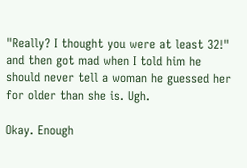"Really? I thought you were at least 32!" and then got mad when I told him he should never tell a woman he guessed her for older than she is. Ugh.

Okay. Enough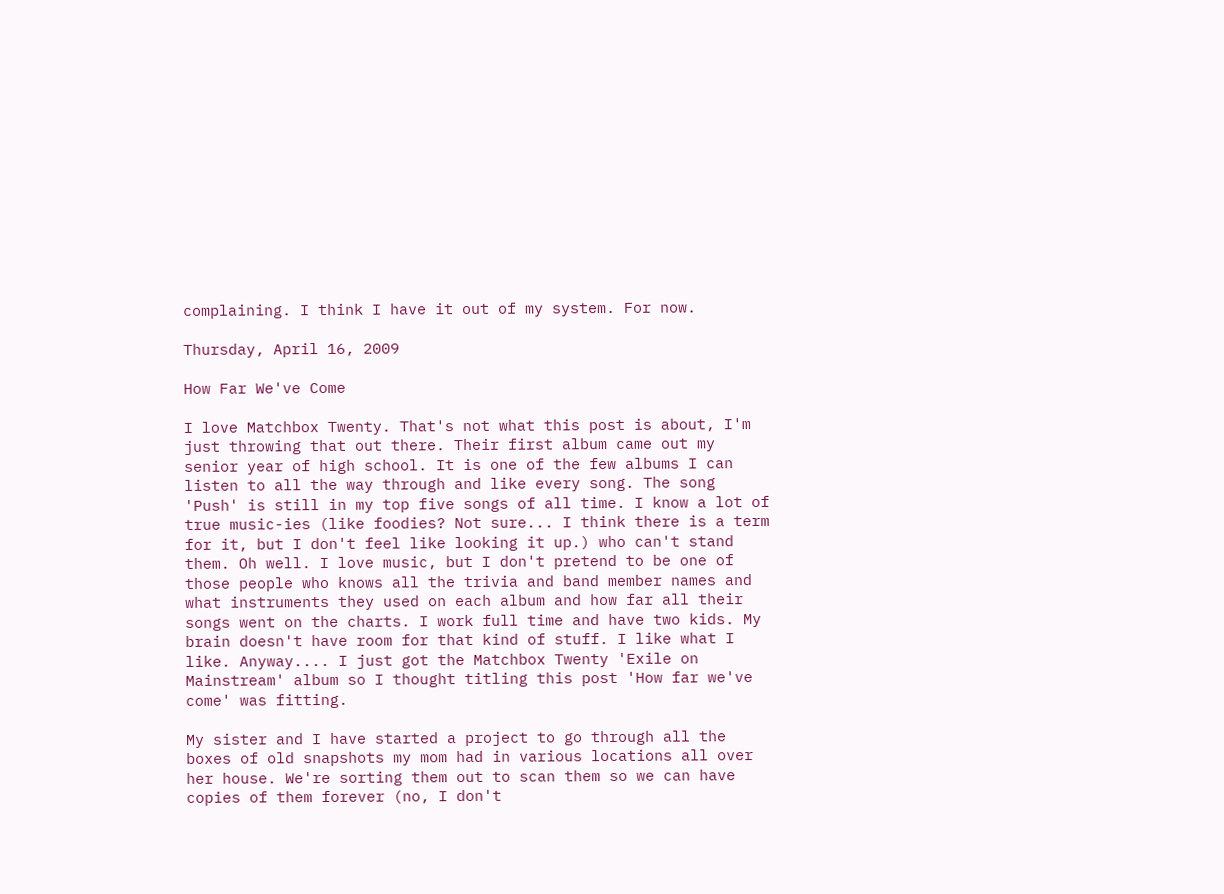complaining. I think I have it out of my system. For now.

Thursday, April 16, 2009

How Far We've Come

I love Matchbox Twenty. That's not what this post is about, I'm just throwing that out there. Their first album came out my senior year of high school. It is one of the few albums I can listen to all the way through and like every song. The song 'Push' is still in my top five songs of all time. I know a lot of true music-ies (like foodies? Not sure... I think there is a term for it, but I don't feel like looking it up.) who can't stand them. Oh well. I love music, but I don't pretend to be one of those people who knows all the trivia and band member names and what instruments they used on each album and how far all their songs went on the charts. I work full time and have two kids. My brain doesn't have room for that kind of stuff. I like what I like. Anyway.... I just got the Matchbox Twenty 'Exile on Mainstream' album so I thought titling this post 'How far we've come' was fitting.

My sister and I have started a project to go through all the boxes of old snapshots my mom had in various locations all over her house. We're sorting them out to scan them so we can have copies of them forever (no, I don't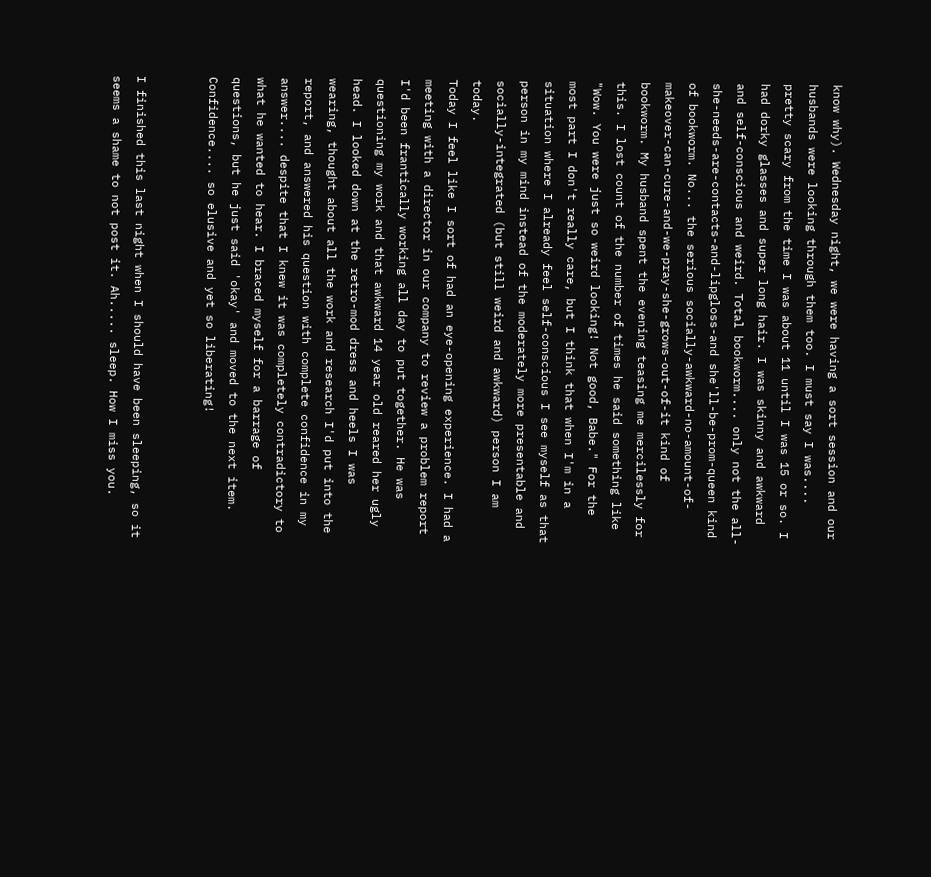know why). Wednesday night, we were having a sort session and our husbands were looking through them too. I must say I was.... pretty scary from the time I was about 11 until I was 15 or so. I had dorky glasses and super long hair. I was skinny and awkward and self-conscious and weird. Total bookworm.... only not the all-she-needs-are-contacts-and-lipgloss-and she'll-be-prom-queen kind of bookworm. No... the serious socially-awkward-no-amount-of-makeover-can-cure-and-we-pray-she-grows-out-of-it kind of bookworm. My husband spent the evening teasing me mercilessly for this. I lost count of the number of times he said something like "Wow. You were just so weird looking! Not good, Babe." For the most part I don't really care, but I think that when I'm in a situation where I already feel self-conscious I see myself as that person in my mind instead of the moderately more presentable and socially-integrated (but still weird and awkward) person I am today.
Today I feel like I sort of had an eye-opening experience. I had a meeting with a director in our company to review a problem report I'd been frantically working all day to put together. He was questioning my work and that awkward 14 year old reared her ugly head. I looked down at the retro-mod dress and heels I was wearing, thought about all the work and research I'd put into the report, and answered his question with complete confidence in my answer.... despite that I knew it was completely contradictory to what he wanted to hear. I braced myself for a barrage of questions, but he just said 'okay' and moved to the next item.
Confidence.... so elusive and yet so liberating!


I finished this last night when I should have been sleeping, so it seems a shame to not post it. Ah..... sleep. How I miss you.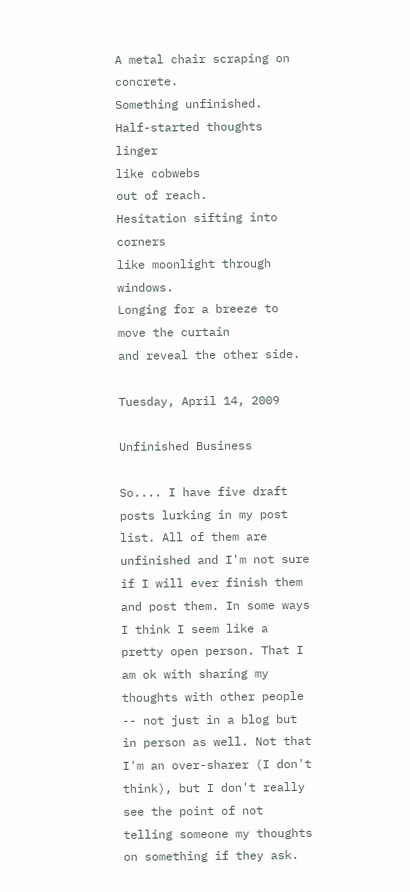A metal chair scraping on concrete.
Something unfinished.
Half-started thoughts linger
like cobwebs
out of reach.
Hesitation sifting into corners
like moonlight through windows.
Longing for a breeze to move the curtain
and reveal the other side.

Tuesday, April 14, 2009

Unfinished Business

So.... I have five draft posts lurking in my post list. All of them are unfinished and I'm not sure if I will ever finish them and post them. In some ways I think I seem like a pretty open person. That I am ok with sharing my thoughts with other people -- not just in a blog but in person as well. Not that I'm an over-sharer (I don't think), but I don't really see the point of not telling someone my thoughts on something if they ask.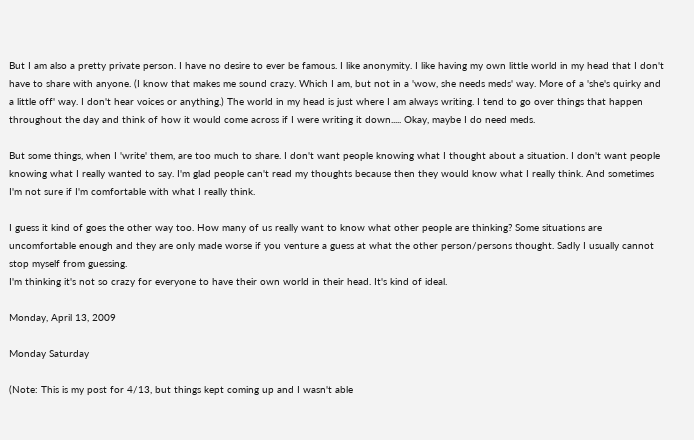But I am also a pretty private person. I have no desire to ever be famous. I like anonymity. I like having my own little world in my head that I don't have to share with anyone. (I know that makes me sound crazy. Which I am, but not in a 'wow, she needs meds' way. More of a 'she's quirky and a little off' way. I don't hear voices or anything.) The world in my head is just where I am always writing. I tend to go over things that happen throughout the day and think of how it would come across if I were writing it down..... Okay, maybe I do need meds.

But some things, when I 'write' them, are too much to share. I don't want people knowing what I thought about a situation. I don't want people knowing what I really wanted to say. I'm glad people can't read my thoughts because then they would know what I really think. And sometimes I'm not sure if I'm comfortable with what I really think.

I guess it kind of goes the other way too. How many of us really want to know what other people are thinking? Some situations are uncomfortable enough and they are only made worse if you venture a guess at what the other person/persons thought. Sadly I usually cannot stop myself from guessing.
I'm thinking it's not so crazy for everyone to have their own world in their head. It's kind of ideal.

Monday, April 13, 2009

Monday Saturday

(Note: This is my post for 4/13, but things kept coming up and I wasn't able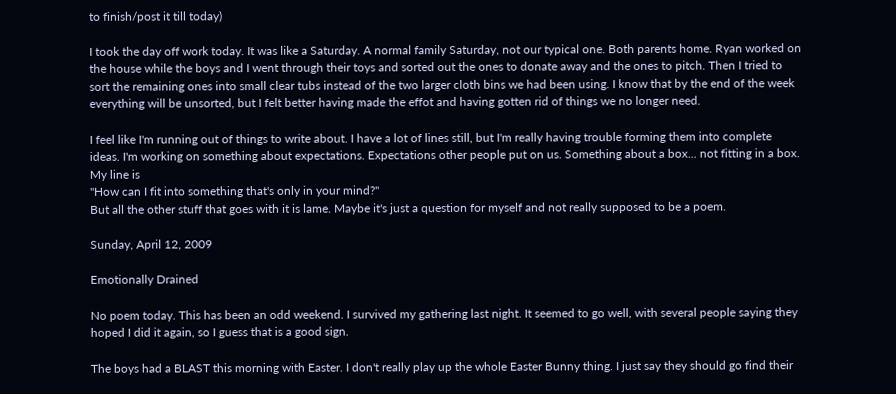to finish/post it till today)

I took the day off work today. It was like a Saturday. A normal family Saturday, not our typical one. Both parents home. Ryan worked on the house while the boys and I went through their toys and sorted out the ones to donate away and the ones to pitch. Then I tried to sort the remaining ones into small clear tubs instead of the two larger cloth bins we had been using. I know that by the end of the week everything will be unsorted, but I felt better having made the effot and having gotten rid of things we no longer need.

I feel like I'm running out of things to write about. I have a lot of lines still, but I'm really having trouble forming them into complete ideas. I'm working on something about expectations. Expectations other people put on us. Something about a box... not fitting in a box. My line is
"How can I fit into something that's only in your mind?"
But all the other stuff that goes with it is lame. Maybe it's just a question for myself and not really supposed to be a poem.

Sunday, April 12, 2009

Emotionally Drained

No poem today. This has been an odd weekend. I survived my gathering last night. It seemed to go well, with several people saying they hoped I did it again, so I guess that is a good sign.

The boys had a BLAST this morning with Easter. I don't really play up the whole Easter Bunny thing. I just say they should go find their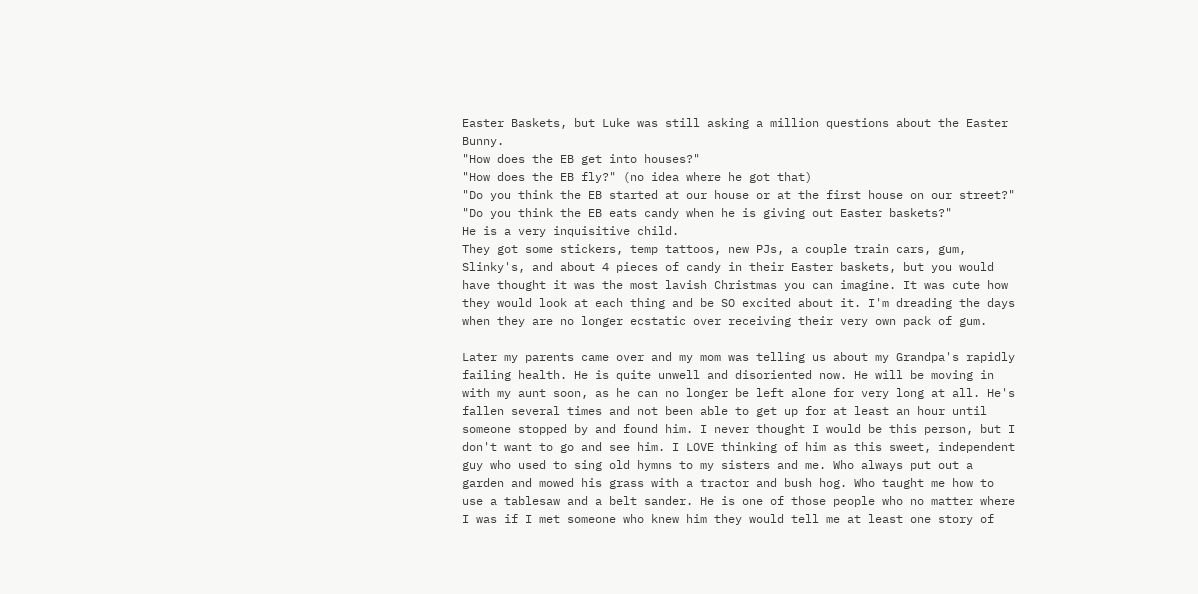Easter Baskets, but Luke was still asking a million questions about the Easter Bunny.
"How does the EB get into houses?"
"How does the EB fly?" (no idea where he got that)
"Do you think the EB started at our house or at the first house on our street?"
"Do you think the EB eats candy when he is giving out Easter baskets?"
He is a very inquisitive child.
They got some stickers, temp tattoos, new PJs, a couple train cars, gum, Slinky's, and about 4 pieces of candy in their Easter baskets, but you would have thought it was the most lavish Christmas you can imagine. It was cute how they would look at each thing and be SO excited about it. I'm dreading the days when they are no longer ecstatic over receiving their very own pack of gum.

Later my parents came over and my mom was telling us about my Grandpa's rapidly failing health. He is quite unwell and disoriented now. He will be moving in with my aunt soon, as he can no longer be left alone for very long at all. He's fallen several times and not been able to get up for at least an hour until someone stopped by and found him. I never thought I would be this person, but I don't want to go and see him. I LOVE thinking of him as this sweet, independent guy who used to sing old hymns to my sisters and me. Who always put out a garden and mowed his grass with a tractor and bush hog. Who taught me how to use a tablesaw and a belt sander. He is one of those people who no matter where I was if I met someone who knew him they would tell me at least one story of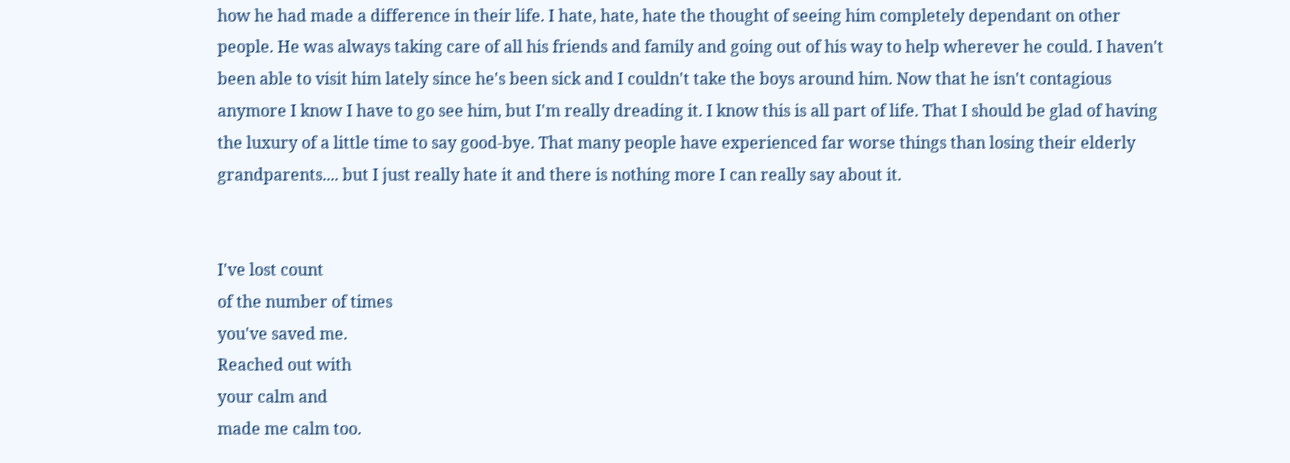how he had made a difference in their life. I hate, hate, hate the thought of seeing him completely dependant on other people. He was always taking care of all his friends and family and going out of his way to help wherever he could. I haven't been able to visit him lately since he's been sick and I couldn't take the boys around him. Now that he isn't contagious anymore I know I have to go see him, but I'm really dreading it. I know this is all part of life. That I should be glad of having the luxury of a little time to say good-bye. That many people have experienced far worse things than losing their elderly grandparents.... but I just really hate it and there is nothing more I can really say about it.


I've lost count
of the number of times
you've saved me.
Reached out with
your calm and
made me calm too.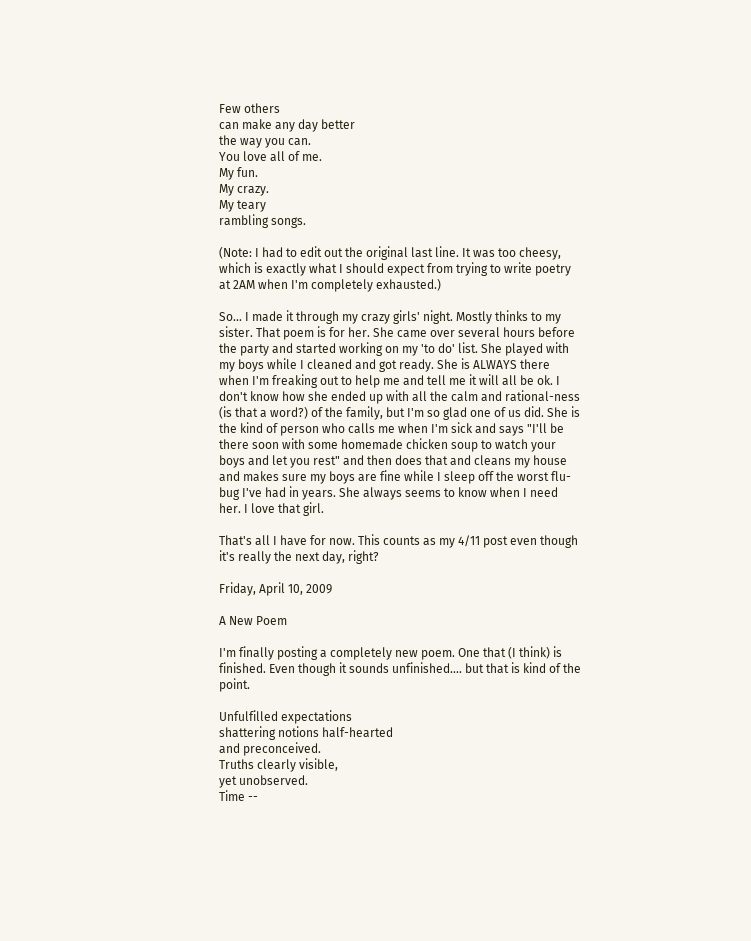Few others
can make any day better
the way you can.
You love all of me.
My fun.
My crazy.
My teary
rambling songs.

(Note: I had to edit out the original last line. It was too cheesy, which is exactly what I should expect from trying to write poetry at 2AM when I'm completely exhausted.)

So... I made it through my crazy girls' night. Mostly thinks to my sister. That poem is for her. She came over several hours before the party and started working on my 'to do' list. She played with my boys while I cleaned and got ready. She is ALWAYS there when I'm freaking out to help me and tell me it will all be ok. I don't know how she ended up with all the calm and rational-ness (is that a word?) of the family, but I'm so glad one of us did. She is the kind of person who calls me when I'm sick and says "I'll be there soon with some homemade chicken soup to watch your boys and let you rest" and then does that and cleans my house and makes sure my boys are fine while I sleep off the worst flu-bug I've had in years. She always seems to know when I need her. I love that girl.

That's all I have for now. This counts as my 4/11 post even though it's really the next day, right?

Friday, April 10, 2009

A New Poem

I'm finally posting a completely new poem. One that (I think) is finished. Even though it sounds unfinished.... but that is kind of the point.

Unfulfilled expectations
shattering notions half-hearted
and preconceived.
Truths clearly visible,
yet unobserved.
Time --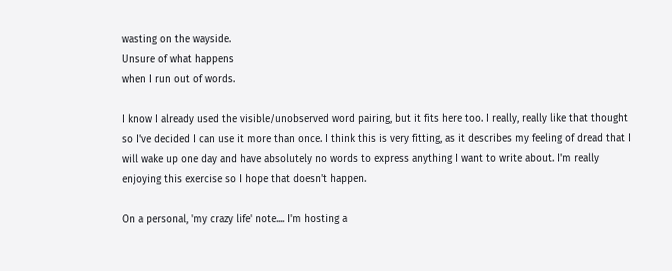wasting on the wayside.
Unsure of what happens
when I run out of words.

I know I already used the visible/unobserved word pairing, but it fits here too. I really, really like that thought so I've decided I can use it more than once. I think this is very fitting, as it describes my feeling of dread that I will wake up one day and have absolutely no words to express anything I want to write about. I'm really enjoying this exercise so I hope that doesn't happen.

On a personal, 'my crazy life' note.... I'm hosting a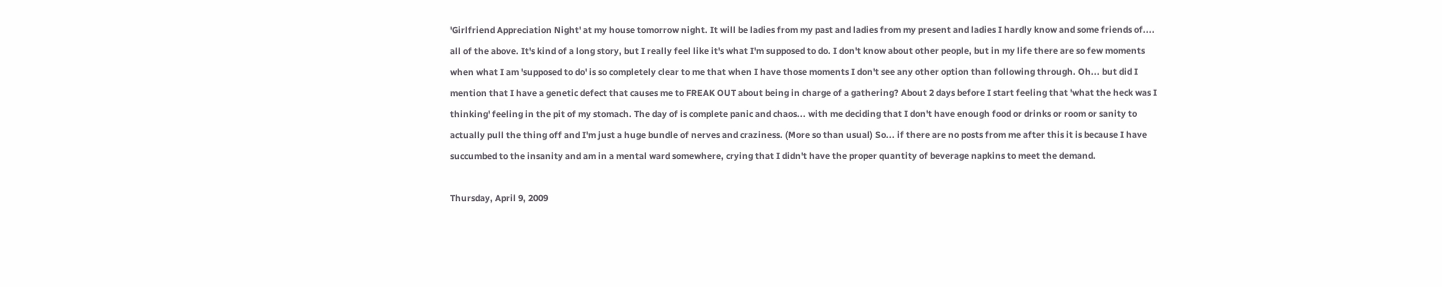'Girlfriend Appreciation Night' at my house tomorrow night. It will be ladies from my past and ladies from my present and ladies I hardly know and some friends of.... all of the above. It's kind of a long story, but I really feel like it's what I'm supposed to do. I don't know about other people, but in my life there are so few moments when what I am 'supposed to do' is so completely clear to me that when I have those moments I don't see any other option than following through. Oh... but did I mention that I have a genetic defect that causes me to FREAK OUT about being in charge of a gathering? About 2 days before I start feeling that 'what the heck was I thinking' feeling in the pit of my stomach. The day of is complete panic and chaos... with me deciding that I don't have enough food or drinks or room or sanity to actually pull the thing off and I'm just a huge bundle of nerves and craziness. (More so than usual) So... if there are no posts from me after this it is because I have succumbed to the insanity and am in a mental ward somewhere, crying that I didn't have the proper quantity of beverage napkins to meet the demand.

Thursday, April 9, 2009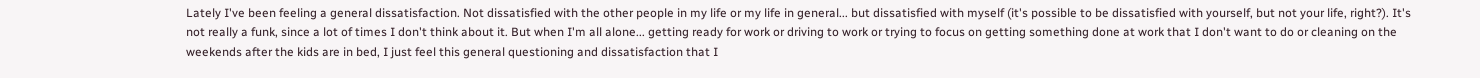Lately I've been feeling a general dissatisfaction. Not dissatisfied with the other people in my life or my life in general... but dissatisfied with myself (it's possible to be dissatisfied with yourself, but not your life, right?). It's not really a funk, since a lot of times I don't think about it. But when I'm all alone... getting ready for work or driving to work or trying to focus on getting something done at work that I don't want to do or cleaning on the weekends after the kids are in bed, I just feel this general questioning and dissatisfaction that I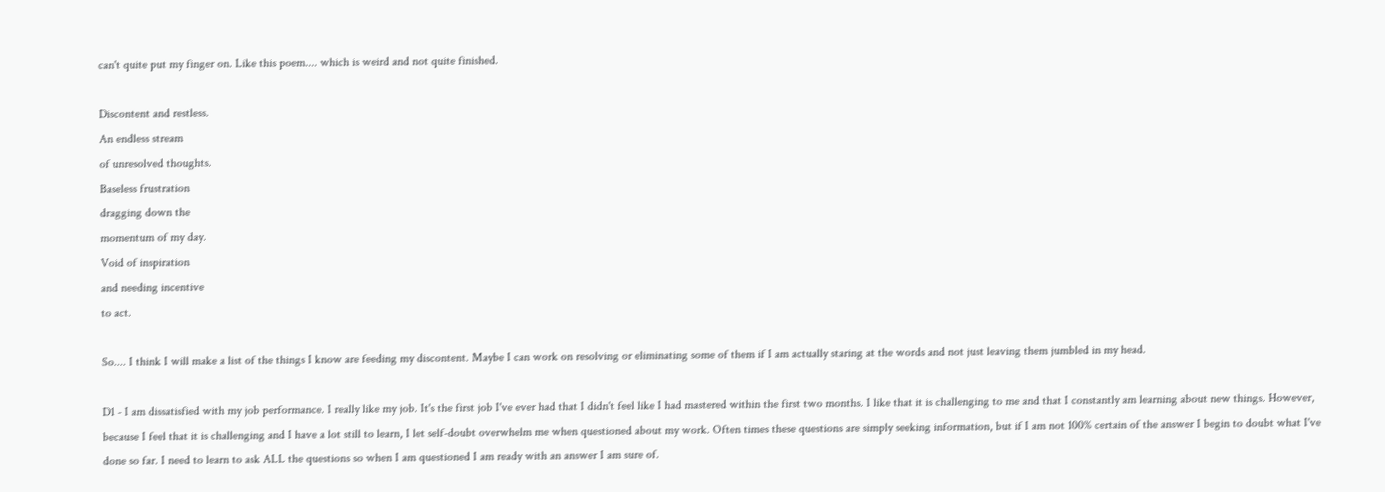can't quite put my finger on. Like this poem.... which is weird and not quite finished.

Discontent and restless.
An endless stream
of unresolved thoughts.
Baseless frustration
dragging down the
momentum of my day.
Void of inspiration
and needing incentive
to act.

So.... I think I will make a list of the things I know are feeding my discontent. Maybe I can work on resolving or eliminating some of them if I am actually staring at the words and not just leaving them jumbled in my head.

D1 - I am dissatisfied with my job performance. I really like my job. It's the first job I've ever had that I didn't feel like I had mastered within the first two months. I like that it is challenging to me and that I constantly am learning about new things. However, because I feel that it is challenging and I have a lot still to learn, I let self-doubt overwhelm me when questioned about my work. Often times these questions are simply seeking information, but if I am not 100% certain of the answer I begin to doubt what I've done so far. I need to learn to ask ALL the questions so when I am questioned I am ready with an answer I am sure of.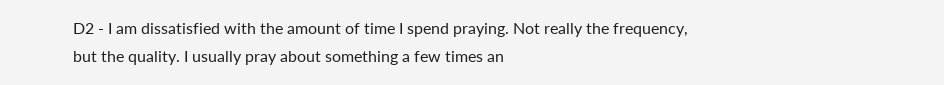D2 - I am dissatisfied with the amount of time I spend praying. Not really the frequency, but the quality. I usually pray about something a few times an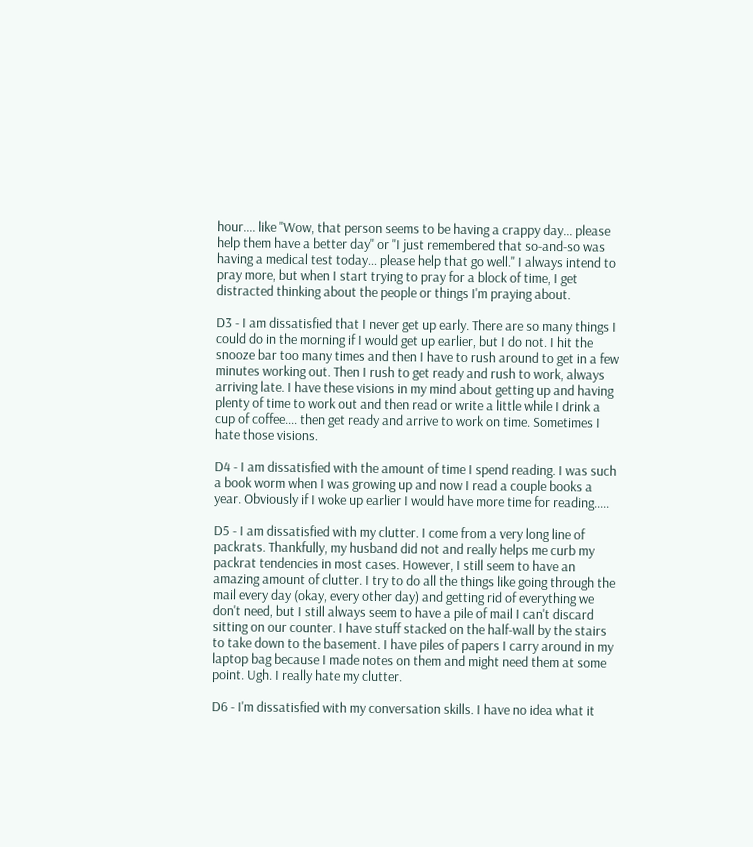hour.... like "Wow, that person seems to be having a crappy day... please help them have a better day" or "I just remembered that so-and-so was having a medical test today... please help that go well." I always intend to pray more, but when I start trying to pray for a block of time, I get distracted thinking about the people or things I'm praying about.

D3 - I am dissatisfied that I never get up early. There are so many things I could do in the morning if I would get up earlier, but I do not. I hit the snooze bar too many times and then I have to rush around to get in a few minutes working out. Then I rush to get ready and rush to work, always arriving late. I have these visions in my mind about getting up and having plenty of time to work out and then read or write a little while I drink a cup of coffee.... then get ready and arrive to work on time. Sometimes I hate those visions.

D4 - I am dissatisfied with the amount of time I spend reading. I was such a book worm when I was growing up and now I read a couple books a year. Obviously if I woke up earlier I would have more time for reading.....

D5 - I am dissatisfied with my clutter. I come from a very long line of packrats. Thankfully, my husband did not and really helps me curb my packrat tendencies in most cases. However, I still seem to have an amazing amount of clutter. I try to do all the things like going through the mail every day (okay, every other day) and getting rid of everything we don't need, but I still always seem to have a pile of mail I can't discard sitting on our counter. I have stuff stacked on the half-wall by the stairs to take down to the basement. I have piles of papers I carry around in my laptop bag because I made notes on them and might need them at some point. Ugh. I really hate my clutter.

D6 - I'm dissatisfied with my conversation skills. I have no idea what it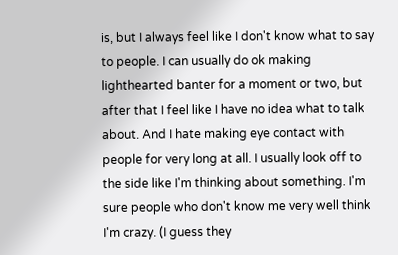is, but I always feel like I don't know what to say to people. I can usually do ok making lighthearted banter for a moment or two, but after that I feel like I have no idea what to talk about. And I hate making eye contact with people for very long at all. I usually look off to the side like I'm thinking about something. I'm sure people who don't know me very well think I'm crazy. (I guess they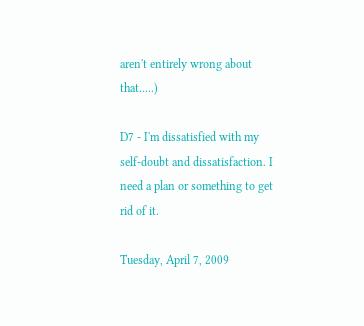aren't entirely wrong about that.....)

D7 - I'm dissatisfied with my self-doubt and dissatisfaction. I need a plan or something to get rid of it.

Tuesday, April 7, 2009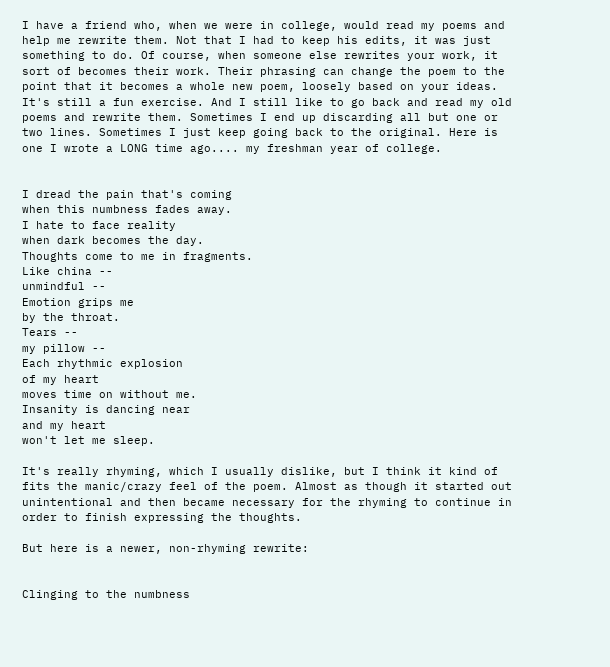I have a friend who, when we were in college, would read my poems and help me rewrite them. Not that I had to keep his edits, it was just something to do. Of course, when someone else rewrites your work, it sort of becomes their work. Their phrasing can change the poem to the point that it becomes a whole new poem, loosely based on your ideas. It's still a fun exercise. And I still like to go back and read my old poems and rewrite them. Sometimes I end up discarding all but one or two lines. Sometimes I just keep going back to the original. Here is one I wrote a LONG time ago.... my freshman year of college.


I dread the pain that's coming
when this numbness fades away.
I hate to face reality
when dark becomes the day.
Thoughts come to me in fragments.
Like china --
unmindful --
Emotion grips me
by the throat.
Tears --
my pillow --
Each rhythmic explosion
of my heart
moves time on without me.
Insanity is dancing near
and my heart
won't let me sleep.

It's really rhyming, which I usually dislike, but I think it kind of fits the manic/crazy feel of the poem. Almost as though it started out unintentional and then became necessary for the rhyming to continue in order to finish expressing the thoughts.

But here is a newer, non-rhyming rewrite:


Clinging to the numbness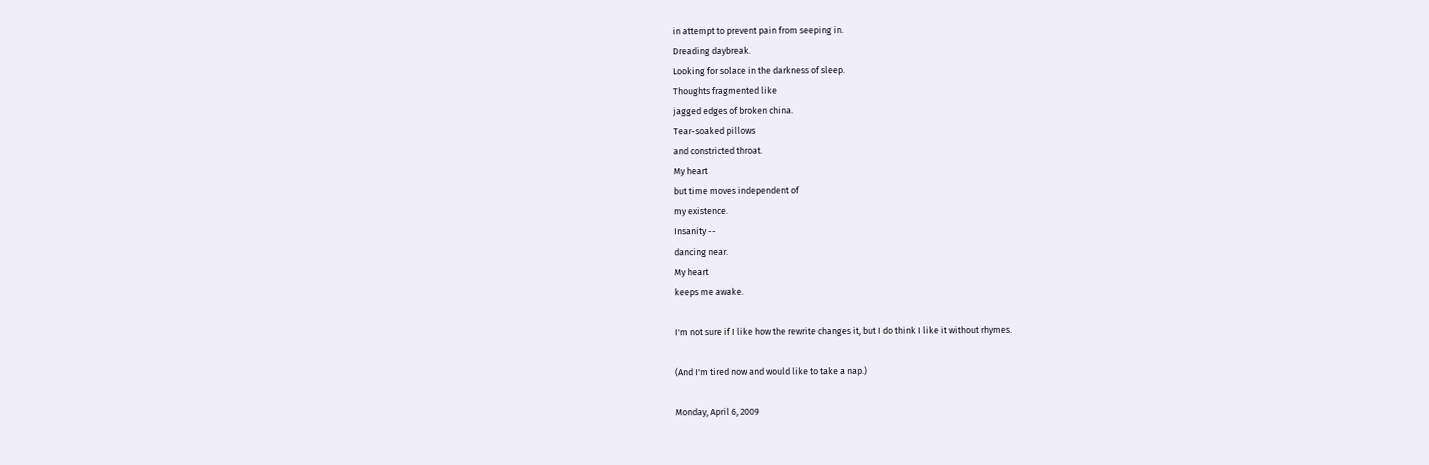in attempt to prevent pain from seeping in.
Dreading daybreak.
Looking for solace in the darkness of sleep.
Thoughts fragmented like
jagged edges of broken china.
Tear-soaked pillows
and constricted throat.
My heart
but time moves independent of
my existence.
Insanity --
dancing near.
My heart
keeps me awake.

I'm not sure if I like how the rewrite changes it, but I do think I like it without rhymes.

(And I'm tired now and would like to take a nap.)

Monday, April 6, 2009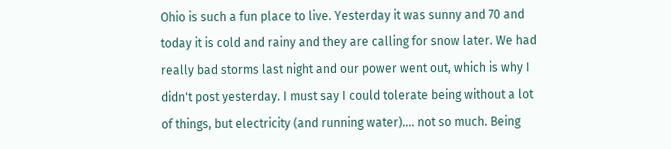Ohio is such a fun place to live. Yesterday it was sunny and 70 and today it is cold and rainy and they are calling for snow later. We had really bad storms last night and our power went out, which is why I didn't post yesterday. I must say I could tolerate being without a lot of things, but electricity (and running water).... not so much. Being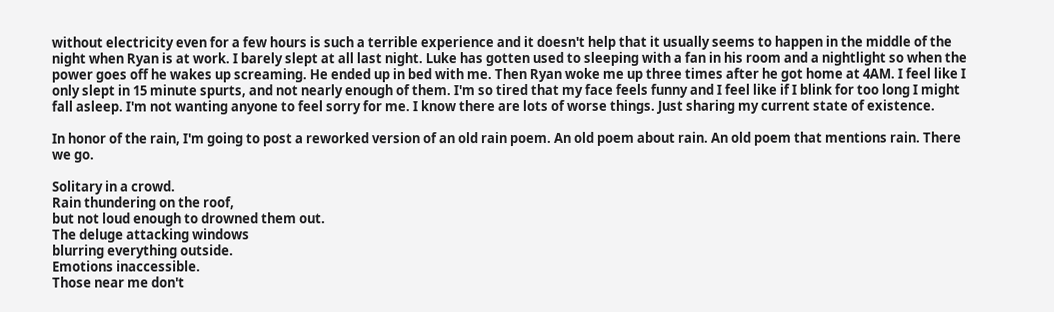without electricity even for a few hours is such a terrible experience and it doesn't help that it usually seems to happen in the middle of the night when Ryan is at work. I barely slept at all last night. Luke has gotten used to sleeping with a fan in his room and a nightlight so when the power goes off he wakes up screaming. He ended up in bed with me. Then Ryan woke me up three times after he got home at 4AM. I feel like I only slept in 15 minute spurts, and not nearly enough of them. I'm so tired that my face feels funny and I feel like if I blink for too long I might fall asleep. I'm not wanting anyone to feel sorry for me. I know there are lots of worse things. Just sharing my current state of existence.

In honor of the rain, I'm going to post a reworked version of an old rain poem. An old poem about rain. An old poem that mentions rain. There we go.

Solitary in a crowd.
Rain thundering on the roof,
but not loud enough to drowned them out.
The deluge attacking windows
blurring everything outside.
Emotions inaccessible.
Those near me don't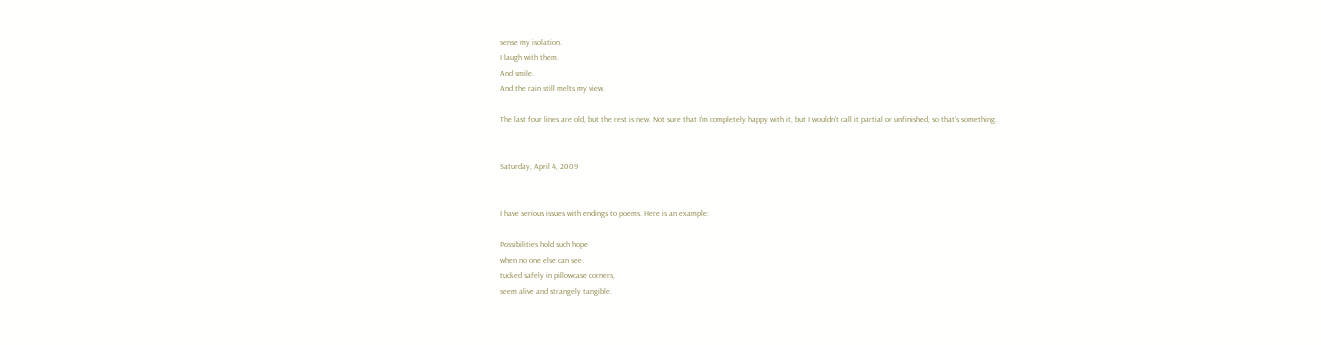sense my isolation.
I laugh with them.
And smile.
And the rain still melts my view.

The last four lines are old, but the rest is new. Not sure that I'm completely happy with it, but I wouldn't call it partial or unfinished, so that's something.


Saturday, April 4, 2009


I have serious issues with endings to poems. Here is an example:

Possibilities hold such hope
when no one else can see.
tucked safely in pillowcase corners,
seem alive and strangely tangible.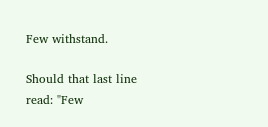Few withstand.

Should that last line read: "Few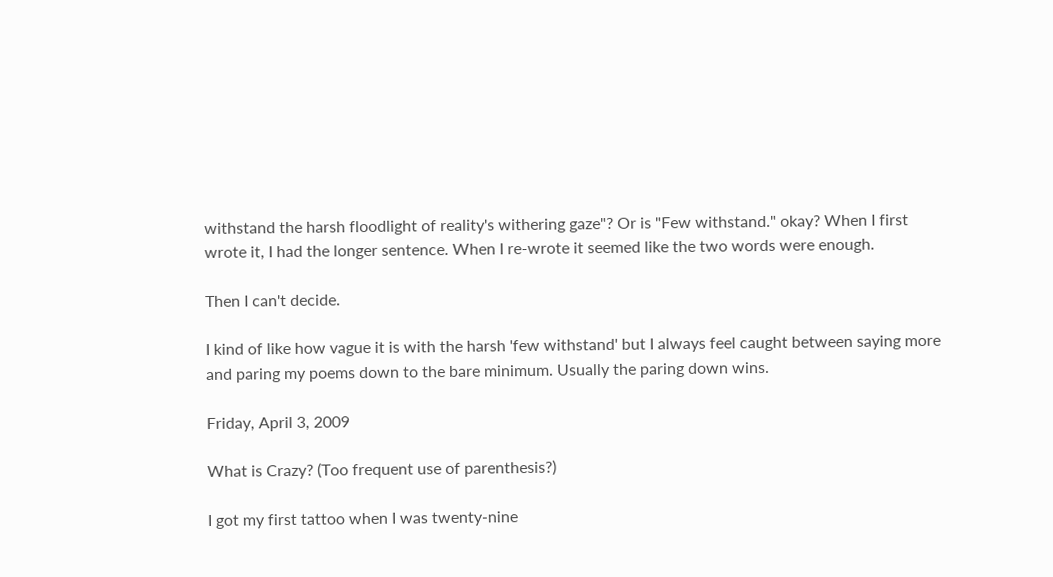withstand the harsh floodlight of reality's withering gaze"? Or is "Few withstand." okay? When I first wrote it, I had the longer sentence. When I re-wrote it seemed like the two words were enough.

Then I can't decide.

I kind of like how vague it is with the harsh 'few withstand' but I always feel caught between saying more and paring my poems down to the bare minimum. Usually the paring down wins.

Friday, April 3, 2009

What is Crazy? (Too frequent use of parenthesis?)

I got my first tattoo when I was twenty-nine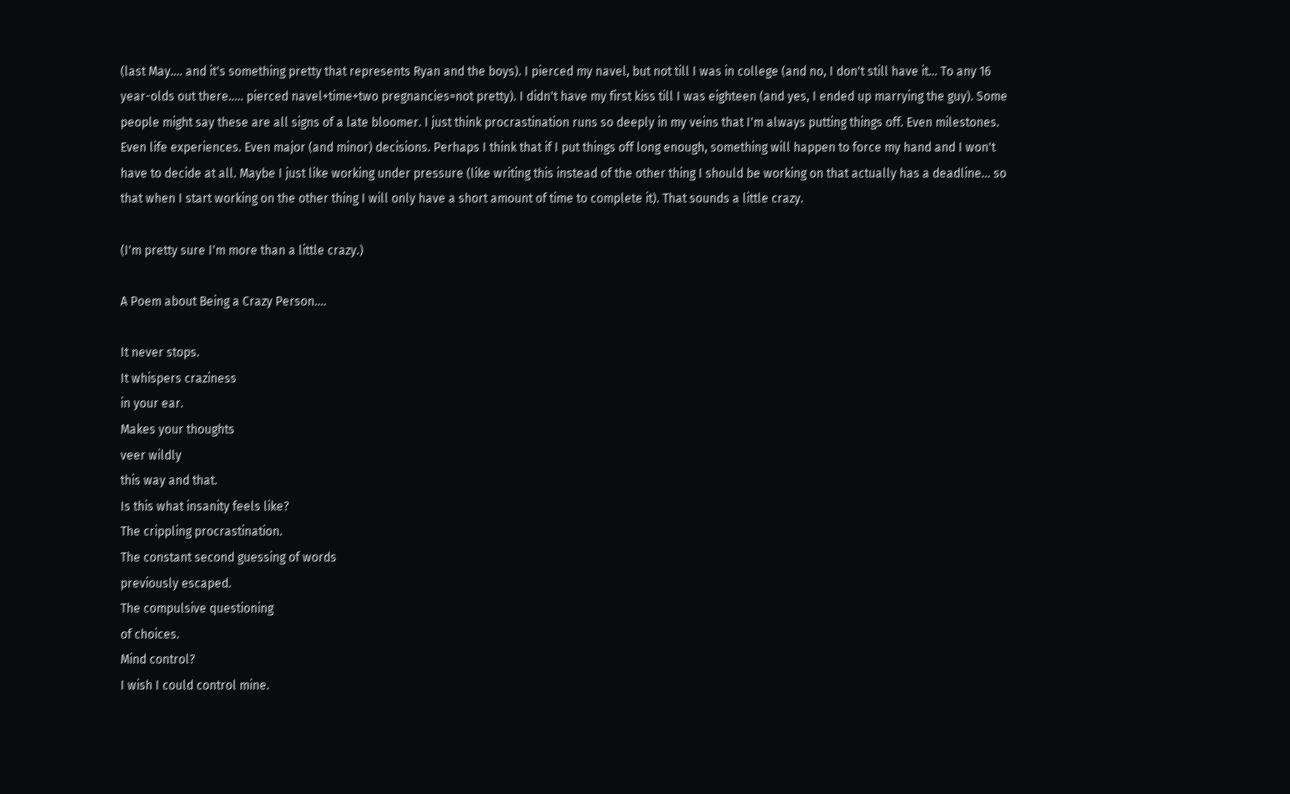(last May.... and it's something pretty that represents Ryan and the boys). I pierced my navel, but not till I was in college (and no, I don't still have it... To any 16 year-olds out there..... pierced navel+time+two pregnancies=not pretty). I didn't have my first kiss till I was eighteen (and yes, I ended up marrying the guy). Some people might say these are all signs of a late bloomer. I just think procrastination runs so deeply in my veins that I'm always putting things off. Even milestones. Even life experiences. Even major (and minor) decisions. Perhaps I think that if I put things off long enough, something will happen to force my hand and I won't have to decide at all. Maybe I just like working under pressure (like writing this instead of the other thing I should be working on that actually has a deadline... so that when I start working on the other thing I will only have a short amount of time to complete it). That sounds a little crazy.

(I'm pretty sure I'm more than a little crazy.)

A Poem about Being a Crazy Person....

It never stops.
It whispers craziness
in your ear.
Makes your thoughts
veer wildly
this way and that.
Is this what insanity feels like?
The crippling procrastination.
The constant second guessing of words
previously escaped.
The compulsive questioning
of choices.
Mind control?
I wish I could control mine.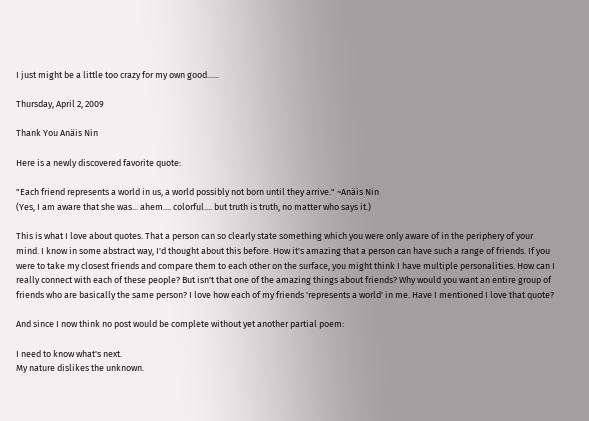I just might be a little too crazy for my own good......

Thursday, April 2, 2009

Thank You Anäis Nin

Here is a newly discovered favorite quote:

"Each friend represents a world in us, a world possibly not born until they arrive." ~Anäis Nin
(Yes, I am aware that she was... ahem.... colorful.... but truth is truth, no matter who says it.)

This is what I love about quotes. That a person can so clearly state something which you were only aware of in the periphery of your mind. I know in some abstract way, I'd thought about this before. How it's amazing that a person can have such a range of friends. If you were to take my closest friends and compare them to each other on the surface, you might think I have multiple personalities. How can I really connect with each of these people? But isn't that one of the amazing things about friends? Why would you want an entire group of friends who are basically the same person? I love how each of my friends 'represents a world' in me. Have I mentioned I love that quote?

And since I now think no post would be complete without yet another partial poem:

I need to know what's next.
My nature dislikes the unknown.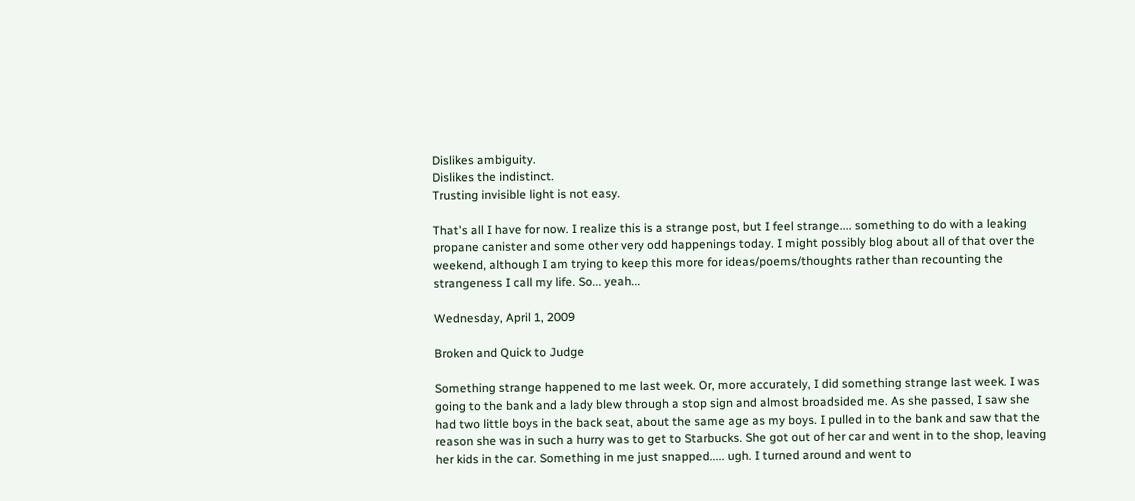Dislikes ambiguity.
Dislikes the indistinct.
Trusting invisible light is not easy.

That's all I have for now. I realize this is a strange post, but I feel strange.... something to do with a leaking propane canister and some other very odd happenings today. I might possibly blog about all of that over the weekend, although I am trying to keep this more for ideas/poems/thoughts rather than recounting the strangeness I call my life. So... yeah...

Wednesday, April 1, 2009

Broken and Quick to Judge

Something strange happened to me last week. Or, more accurately, I did something strange last week. I was going to the bank and a lady blew through a stop sign and almost broadsided me. As she passed, I saw she had two little boys in the back seat, about the same age as my boys. I pulled in to the bank and saw that the reason she was in such a hurry was to get to Starbucks. She got out of her car and went in to the shop, leaving her kids in the car. Something in me just snapped..... ugh. I turned around and went to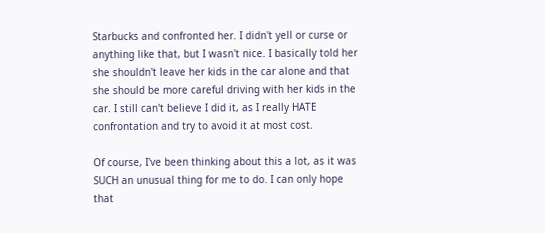Starbucks and confronted her. I didn't yell or curse or anything like that, but I wasn't nice. I basically told her she shouldn't leave her kids in the car alone and that she should be more careful driving with her kids in the car. I still can't believe I did it, as I really HATE confrontation and try to avoid it at most cost.

Of course, I've been thinking about this a lot, as it was SUCH an unusual thing for me to do. I can only hope that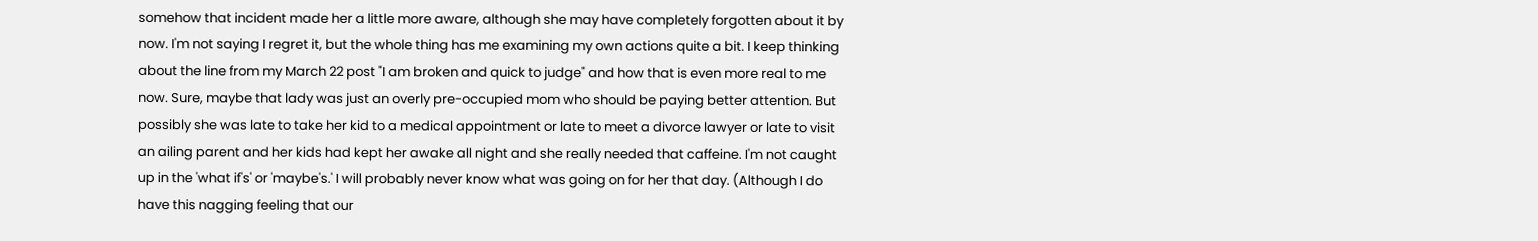somehow that incident made her a little more aware, although she may have completely forgotten about it by now. I'm not saying I regret it, but the whole thing has me examining my own actions quite a bit. I keep thinking about the line from my March 22 post "I am broken and quick to judge" and how that is even more real to me now. Sure, maybe that lady was just an overly pre-occupied mom who should be paying better attention. But possibly she was late to take her kid to a medical appointment or late to meet a divorce lawyer or late to visit an ailing parent and her kids had kept her awake all night and she really needed that caffeine. I'm not caught up in the 'what if's' or 'maybe's.' I will probably never know what was going on for her that day. (Although I do have this nagging feeling that our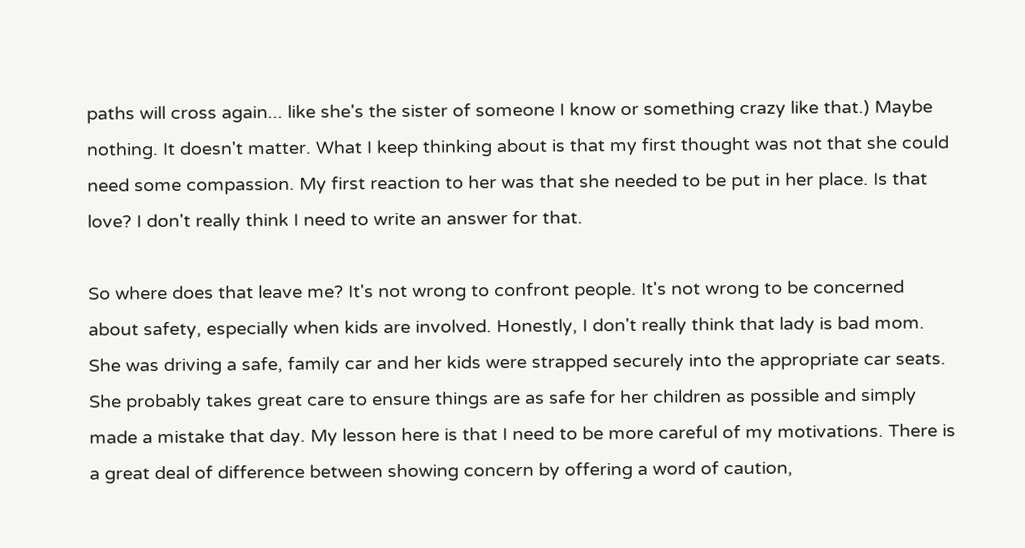paths will cross again... like she's the sister of someone I know or something crazy like that.) Maybe nothing. It doesn't matter. What I keep thinking about is that my first thought was not that she could need some compassion. My first reaction to her was that she needed to be put in her place. Is that love? I don't really think I need to write an answer for that.

So where does that leave me? It's not wrong to confront people. It's not wrong to be concerned about safety, especially when kids are involved. Honestly, I don't really think that lady is bad mom. She was driving a safe, family car and her kids were strapped securely into the appropriate car seats. She probably takes great care to ensure things are as safe for her children as possible and simply made a mistake that day. My lesson here is that I need to be more careful of my motivations. There is a great deal of difference between showing concern by offering a word of caution,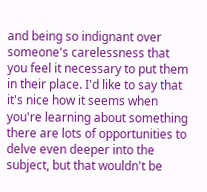and being so indignant over someone's carelessness that you feel it necessary to put them in their place. I'd like to say that it's nice how it seems when you're learning about something there are lots of opportunities to delve even deeper into the subject, but that wouldn't be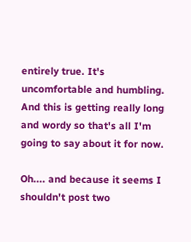entirely true. It's uncomfortable and humbling. And this is getting really long and wordy so that's all I'm going to say about it for now.

Oh.... and because it seems I shouldn't post two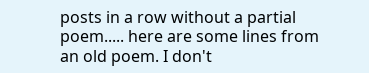posts in a row without a partial poem..... here are some lines from an old poem. I don't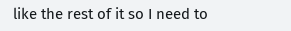like the rest of it so I need to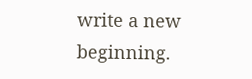write a new beginning.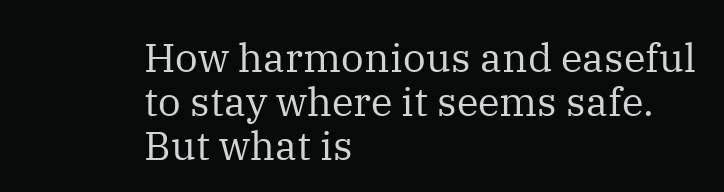How harmonious and easeful
to stay where it seems safe.
But what is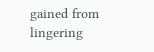gained from lingering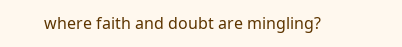where faith and doubt are mingling?